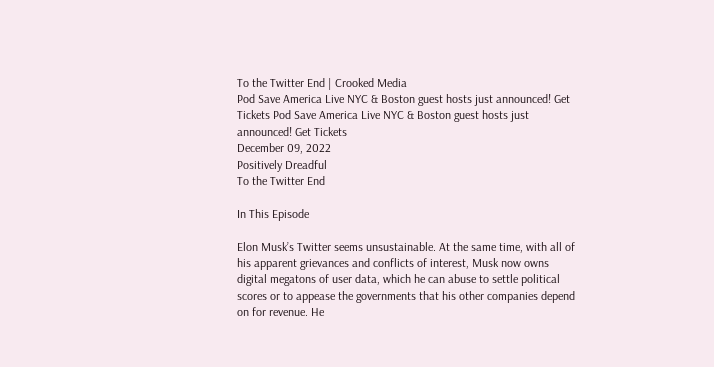To the Twitter End | Crooked Media
Pod Save America Live NYC & Boston guest hosts just announced! Get Tickets Pod Save America Live NYC & Boston guest hosts just announced! Get Tickets
December 09, 2022
Positively Dreadful
To the Twitter End

In This Episode

Elon Musk’s Twitter seems unsustainable. At the same time, with all of his apparent grievances and conflicts of interest, Musk now owns digital megatons of user data, which he can abuse to settle political scores or to appease the governments that his other companies depend on for revenue. He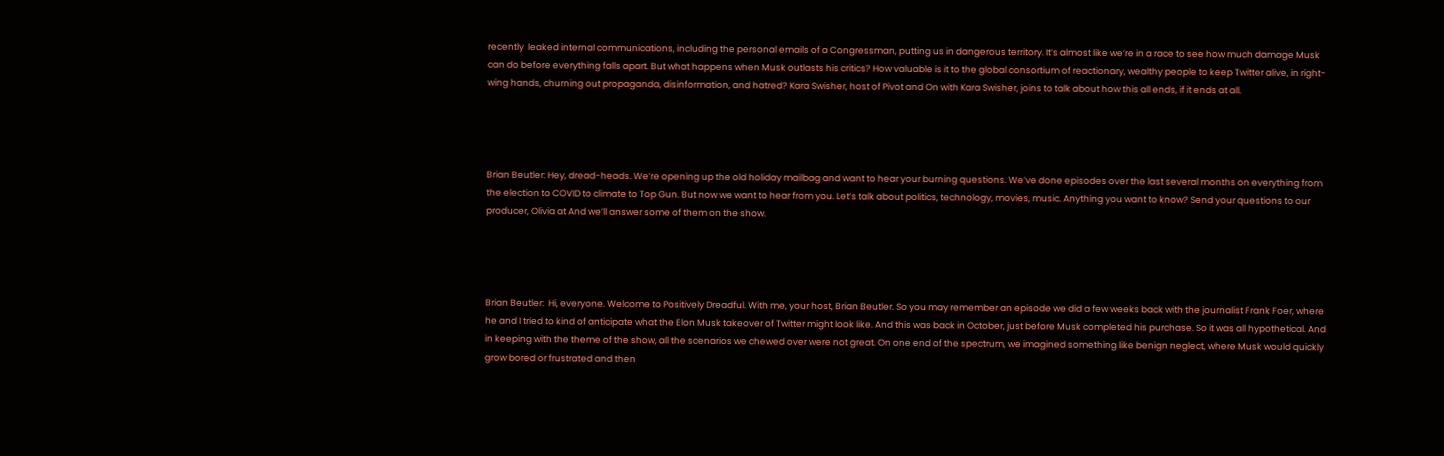recently  leaked internal communications, including the personal emails of a Congressman, putting us in dangerous territory. It’s almost like we’re in a race to see how much damage Musk can do before everything falls apart. But what happens when Musk outlasts his critics? How valuable is it to the global consortium of reactionary, wealthy people to keep Twitter alive, in right-wing hands, churning out propaganda, disinformation, and hatred? Kara Swisher, host of Pivot and On with Kara Swisher, joins to talk about how this all ends, if it ends at all.




Brian Beutler: Hey, dread-heads. We’re opening up the old holiday mailbag and want to hear your burning questions. We’ve done episodes over the last several months on everything from the election to COVID to climate to Top Gun. But now we want to hear from you. Let’s talk about politics, technology, movies, music. Anything you want to know? Send your questions to our producer, Olivia at And we’ll answer some of them on the show.




Brian Beutler:  Hi, everyone. Welcome to Positively Dreadful. With me, your host, Brian Beutler. So you may remember an episode we did a few weeks back with the journalist Frank Foer, where he and I tried to kind of anticipate what the Elon Musk takeover of Twitter might look like. And this was back in October, just before Musk completed his purchase. So it was all hypothetical. And in keeping with the theme of the show, all the scenarios we chewed over were not great. On one end of the spectrum, we imagined something like benign neglect, where Musk would quickly grow bored or frustrated and then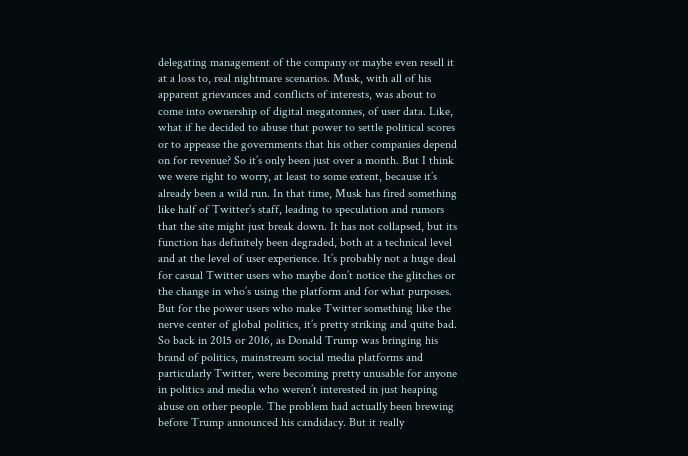delegating management of the company or maybe even resell it at a loss to, real nightmare scenarios. Musk, with all of his apparent grievances and conflicts of interests, was about to come into ownership of digital megatonnes, of user data. Like, what if he decided to abuse that power to settle political scores or to appease the governments that his other companies depend on for revenue? So it’s only been just over a month. But I think we were right to worry, at least to some extent, because it’s already been a wild run. In that time, Musk has fired something like half of Twitter’s staff, leading to speculation and rumors that the site might just break down. It has not collapsed, but its function has definitely been degraded, both at a technical level and at the level of user experience. It’s probably not a huge deal for casual Twitter users who maybe don’t notice the glitches or the change in who’s using the platform and for what purposes. But for the power users who make Twitter something like the nerve center of global politics, it’s pretty striking and quite bad. So back in 2015 or 2016, as Donald Trump was bringing his brand of politics, mainstream social media platforms and particularly Twitter, were becoming pretty unusable for anyone in politics and media who weren’t interested in just heaping abuse on other people. The problem had actually been brewing before Trump announced his candidacy. But it really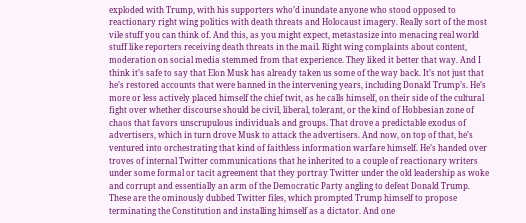exploded with Trump, with his supporters who’d inundate anyone who stood opposed to reactionary right wing politics with death threats and Holocaust imagery. Really sort of the most vile stuff you can think of. And this, as you might expect, metastasize into menacing real world stuff like reporters receiving death threats in the mail. Right wing complaints about content, moderation on social media stemmed from that experience. They liked it better that way. And I think it’s safe to say that Elon Musk has already taken us some of the way back. It’s not just that he’s restored accounts that were banned in the intervening years, including Donald Trump’s. He’s more or less actively placed himself the chief twit, as he calls himself, on their side of the cultural fight over whether discourse should be civil, liberal, tolerant, or the kind of Hobbesian zone of chaos that favors unscrupulous individuals and groups. That drove a predictable exodus of advertisers, which in turn drove Musk to attack the advertisers. And now, on top of that, he’s ventured into orchestrating that kind of faithless information warfare himself. He’s handed over troves of internal Twitter communications that he inherited to a couple of reactionary writers under some formal or tacit agreement that they portray Twitter under the old leadership as woke and corrupt and essentially an arm of the Democratic Party angling to defeat Donald Trump. These are the ominously dubbed Twitter files, which prompted Trump himself to propose terminating the Constitution and installing himself as a dictator. And one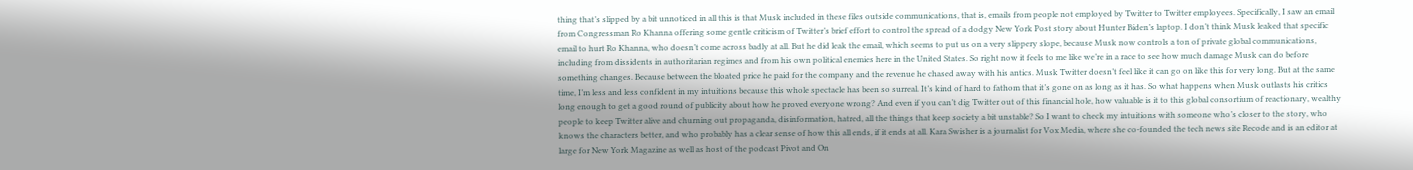thing that’s slipped by a bit unnoticed in all this is that Musk included in these files outside communications, that is, emails from people not employed by Twitter to Twitter employees. Specifically, I saw an email from Congressman Ro Khanna offering some gentle criticism of Twitter’s brief effort to control the spread of a dodgy New York Post story about Hunter Biden’s laptop. I don’t think Musk leaked that specific email to hurt Ro Khanna, who doesn’t come across badly at all. But he did leak the email, which seems to put us on a very slippery slope, because Musk now controls a ton of private global communications, including from dissidents in authoritarian regimes and from his own political enemies here in the United States. So right now it feels to me like we’re in a race to see how much damage Musk can do before something changes. Because between the bloated price he paid for the company and the revenue he chased away with his antics. Musk Twitter doesn’t feel like it can go on like this for very long. But at the same time, I’m less and less confident in my intuitions because this whole spectacle has been so surreal. It’s kind of hard to fathom that it’s gone on as long as it has. So what happens when Musk outlasts his critics long enough to get a good round of publicity about how he proved everyone wrong? And even if you can’t dig Twitter out of this financial hole, how valuable is it to this global consortium of reactionary, wealthy people to keep Twitter alive and churning out propaganda, disinformation, hatred, all the things that keep society a bit unstable? So I want to check my intuitions with someone who’s closer to the story, who knows the characters better, and who probably has a clear sense of how this all ends, if it ends at all. Kara Swisher is a journalist for Vox Media, where she co-founded the tech news site Recode and is an editor at large for New York Magazine as well as host of the podcast Pivot and On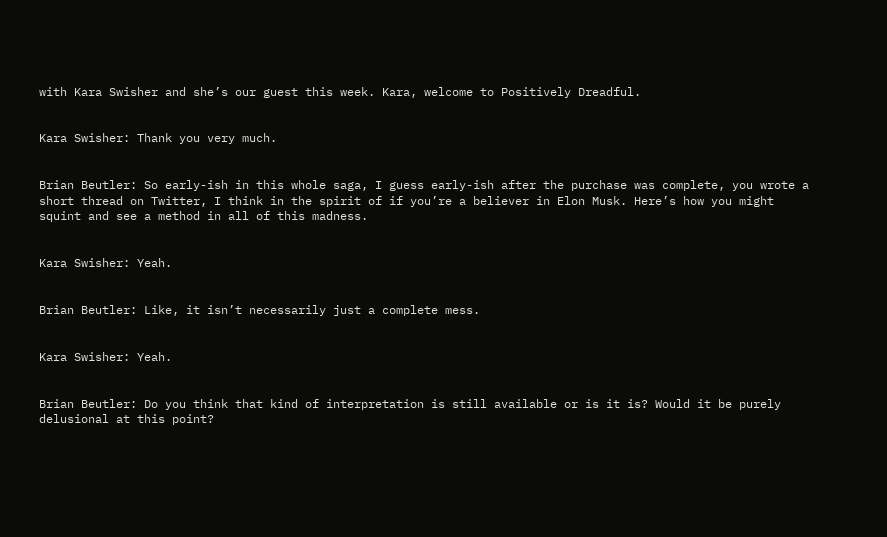with Kara Swisher and she’s our guest this week. Kara, welcome to Positively Dreadful.


Kara Swisher: Thank you very much.


Brian Beutler: So early-ish in this whole saga, I guess early-ish after the purchase was complete, you wrote a short thread on Twitter, I think in the spirit of if you’re a believer in Elon Musk. Here’s how you might squint and see a method in all of this madness.


Kara Swisher: Yeah.


Brian Beutler: Like, it isn’t necessarily just a complete mess.


Kara Swisher: Yeah.


Brian Beutler: Do you think that kind of interpretation is still available or is it is? Would it be purely delusional at this point?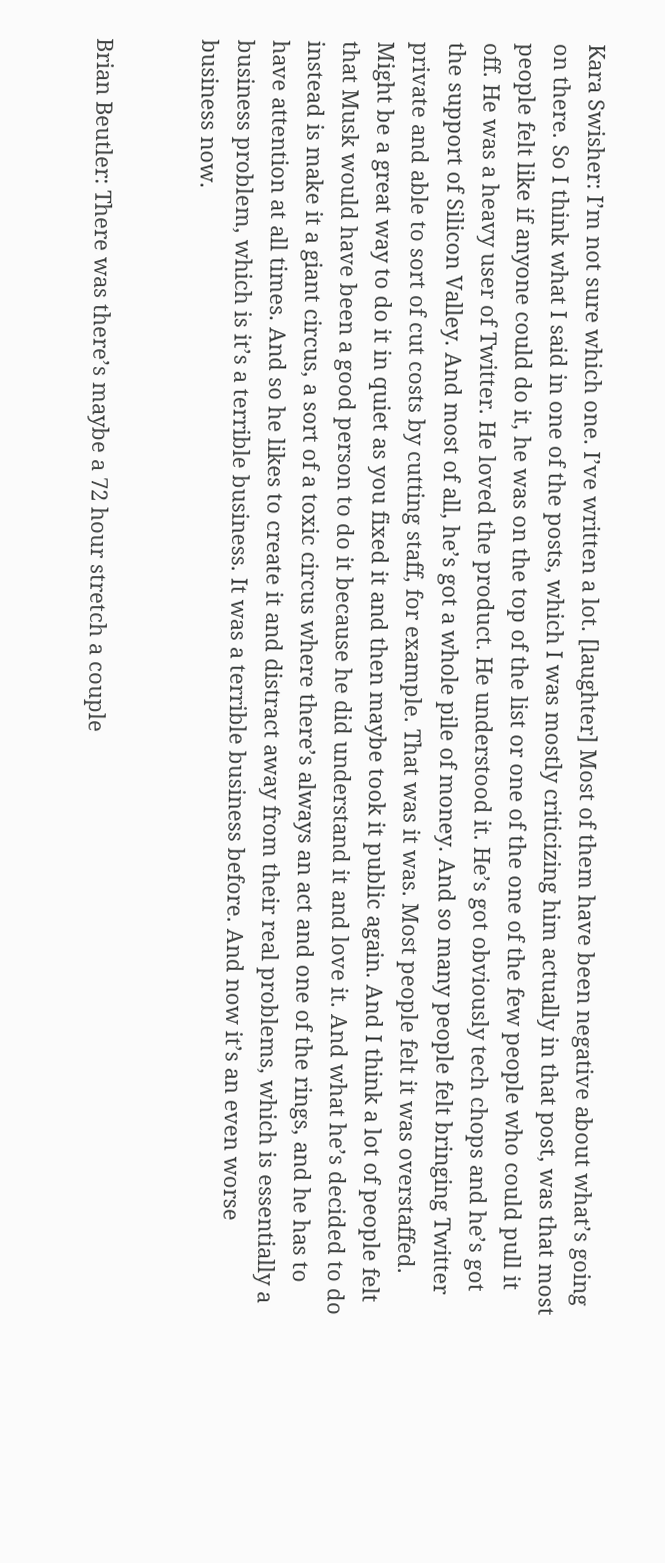Kara Swisher: I’m not sure which one. I’ve written a lot. [laughter] Most of them have been negative about what’s going on there. So I think what I said in one of the posts, which I was mostly criticizing him actually in that post, was that most people felt like if anyone could do it, he was on the top of the list or one of the one of the few people who could pull it off. He was a heavy user of Twitter. He loved the product. He understood it. He’s got obviously tech chops and he’s got the support of Silicon Valley. And most of all, he’s got a whole pile of money. And so many people felt bringing Twitter private and able to sort of cut costs by cutting staff, for example. That was it was. Most people felt it was overstaffed. Might be a great way to do it in quiet as you fixed it and then maybe took it public again. And I think a lot of people felt that Musk would have been a good person to do it because he did understand it and love it. And what he’s decided to do instead is make it a giant circus, a sort of a toxic circus where there’s always an act and one of the rings, and he has to have attention at all times. And so he likes to create it and distract away from their real problems, which is essentially a business problem, which is it’s a terrible business. It was a terrible business before. And now it’s an even worse business now.


Brian Beutler: There was there’s maybe a 72 hour stretch a couple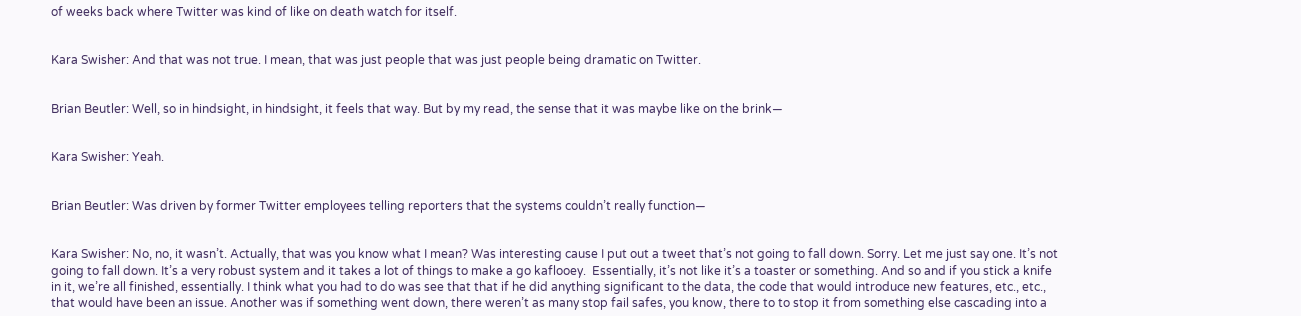of weeks back where Twitter was kind of like on death watch for itself.


Kara Swisher: And that was not true. I mean, that was just people that was just people being dramatic on Twitter.


Brian Beutler: Well, so in hindsight, in hindsight, it feels that way. But by my read, the sense that it was maybe like on the brink—


Kara Swisher: Yeah.


Brian Beutler: Was driven by former Twitter employees telling reporters that the systems couldn’t really function—


Kara Swisher: No, no, it wasn’t. Actually, that was you know what I mean? Was interesting cause I put out a tweet that’s not going to fall down. Sorry. Let me just say one. It’s not going to fall down. It’s a very robust system and it takes a lot of things to make a go kaflooey.  Essentially, it’s not like it’s a toaster or something. And so and if you stick a knife in it, we’re all finished, essentially. I think what you had to do was see that that if he did anything significant to the data, the code that would introduce new features, etc., etc., that would have been an issue. Another was if something went down, there weren’t as many stop fail safes, you know, there to to stop it from something else cascading into a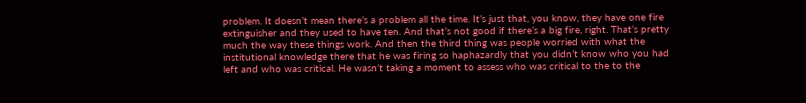problem. It doesn’t mean there’s a problem all the time. It’s just that, you know, they have one fire extinguisher and they used to have ten. And that’s not good if there’s a big fire, right. That’s pretty much the way these things work. And then the third thing was people worried with what the institutional knowledge there that he was firing so haphazardly that you didn’t know who you had left and who was critical. He wasn’t taking a moment to assess who was critical to the to the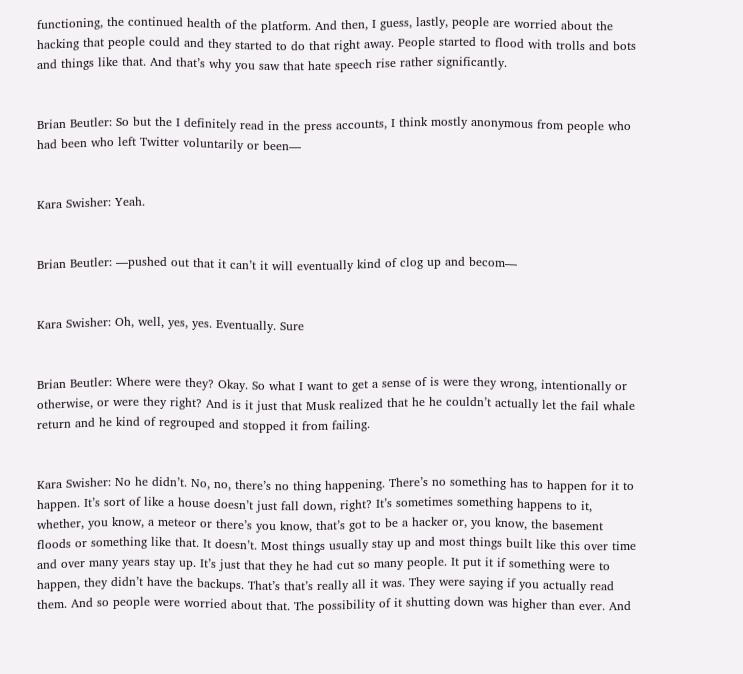functioning, the continued health of the platform. And then, I guess, lastly, people are worried about the hacking that people could and they started to do that right away. People started to flood with trolls and bots and things like that. And that’s why you saw that hate speech rise rather significantly.


Brian Beutler: So but the I definitely read in the press accounts, I think mostly anonymous from people who had been who left Twitter voluntarily or been—


Kara Swisher: Yeah.


Brian Beutler: —pushed out that it can’t it will eventually kind of clog up and becom—


Kara Swisher: Oh, well, yes, yes. Eventually. Sure


Brian Beutler: Where were they? Okay. So what I want to get a sense of is were they wrong, intentionally or otherwise, or were they right? And is it just that Musk realized that he he couldn’t actually let the fail whale return and he kind of regrouped and stopped it from failing.


Kara Swisher: No he didn’t. No, no, there’s no thing happening. There’s no something has to happen for it to happen. It’s sort of like a house doesn’t just fall down, right? It’s sometimes something happens to it, whether, you know, a meteor or there’s you know, that’s got to be a hacker or, you know, the basement floods or something like that. It doesn’t. Most things usually stay up and most things built like this over time and over many years stay up. It’s just that they he had cut so many people. It put it if something were to happen, they didn’t have the backups. That’s that’s really all it was. They were saying if you actually read them. And so people were worried about that. The possibility of it shutting down was higher than ever. And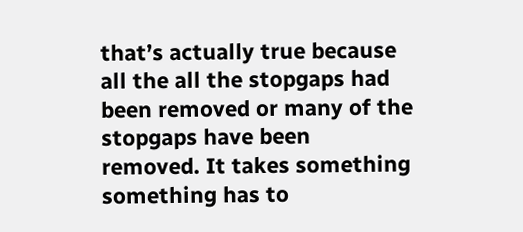that’s actually true because all the all the stopgaps had been removed or many of the stopgaps have been removed. It takes something something has to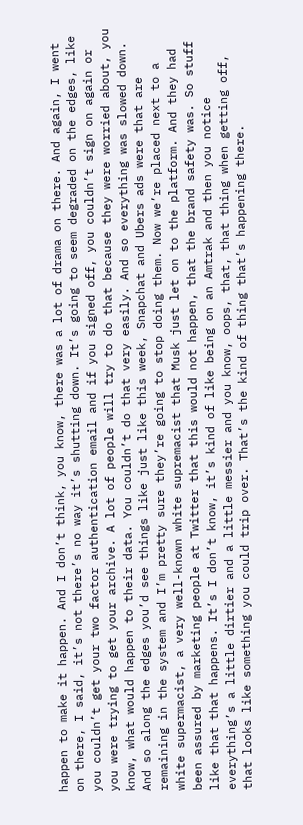happen to make it happen. And I don’t think, you know, there was a lot of drama on there. And again, I went on there, I said, it’s not there’s no way it’s shutting down. It’s going to seem degraded on the edges, like you couldn’t get your two factor authentication email and if you signed off, you couldn’t sign on again or you were trying to get your archive. A lot of people will try to do that because they were worried about, you know, what would happen to their data. You couldn’t do that very easily. And so everything was slowed down. And so along the edges you’d see things like just like this week, Snapchat and Ubers ads were that are remaining in the system and I’m pretty sure they’re going to stop doing them. Now we’re placed next to a white supermacist, a very well-known white supremacist that Musk just let on to the platform. And they had been assured by marketing people at Twitter that this would not happen, that the brand safety was. So stuff like that that happens. It’s I don’t know, it’s kind of like being on an Amtrak and then you notice everything’s a little dirtier and a little messier and you know, oops, that, that thing when getting off, that looks like something you could trip over. That’s the kind of thing that’s happening there.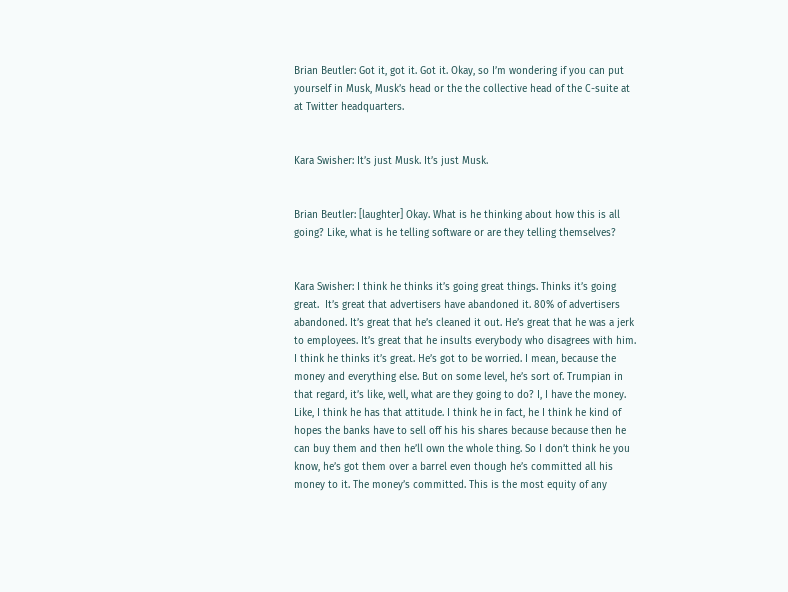Brian Beutler: Got it, got it. Got it. Okay, so I’m wondering if you can put yourself in Musk, Musk’s head or the the collective head of the C-suite at at Twitter headquarters.


Kara Swisher: It’s just Musk. It’s just Musk.


Brian Beutler: [laughter] Okay. What is he thinking about how this is all going? Like, what is he telling software or are they telling themselves?


Kara Swisher: I think he thinks it’s going great things. Thinks it’s going great.  It’s great that advertisers have abandoned it. 80% of advertisers abandoned. It’s great that he’s cleaned it out. He’s great that he was a jerk to employees. It’s great that he insults everybody who disagrees with him. I think he thinks it’s great. He’s got to be worried. I mean, because the money and everything else. But on some level, he’s sort of. Trumpian in that regard, it’s like, well, what are they going to do? I, I have the money. Like, I think he has that attitude. I think he in fact, he I think he kind of hopes the banks have to sell off his his shares because because then he can buy them and then he’ll own the whole thing. So I don’t think he you know, he’s got them over a barrel even though he’s committed all his money to it. The money’s committed. This is the most equity of any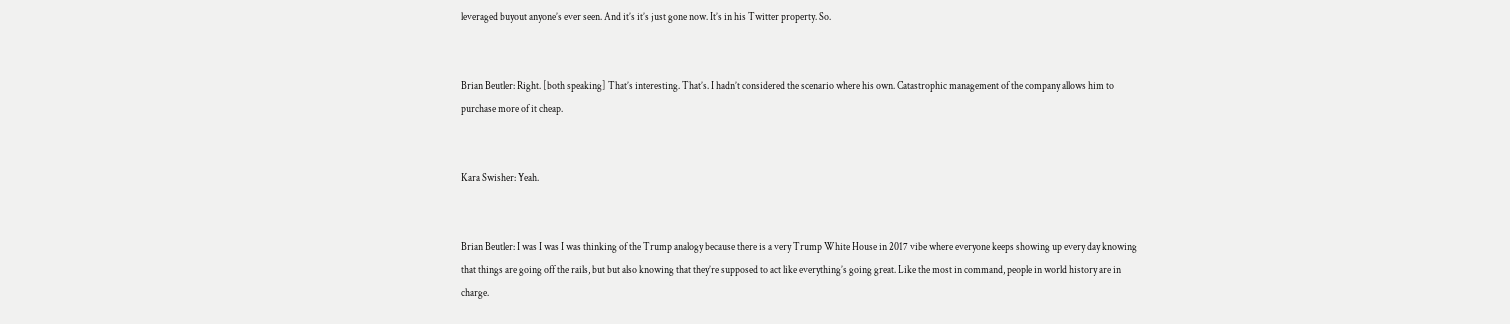leveraged buyout anyone’s ever seen. And it’s it’s just gone now. It’s in his Twitter property. So.


Brian Beutler: Right. [both speaking] That’s interesting. That’s. I hadn’t considered the scenario where his own. Catastrophic management of the company allows him to purchase more of it cheap.


Kara Swisher: Yeah.


Brian Beutler: I was I was I was thinking of the Trump analogy because there is a very Trump White House in 2017 vibe where everyone keeps showing up every day knowing that things are going off the rails, but but also knowing that they’re supposed to act like everything’s going great. Like the most in command, people in world history are in charge.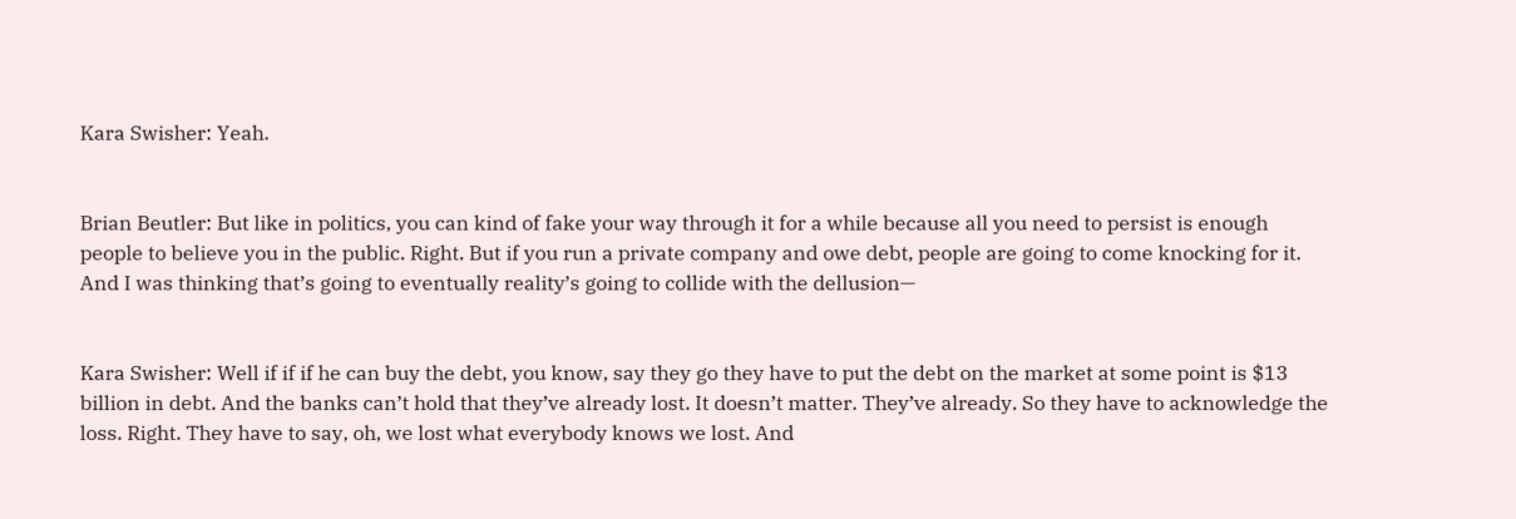Kara Swisher: Yeah.


Brian Beutler: But like in politics, you can kind of fake your way through it for a while because all you need to persist is enough people to believe you in the public. Right. But if you run a private company and owe debt, people are going to come knocking for it. And I was thinking that’s going to eventually reality’s going to collide with the dellusion—


Kara Swisher: Well if if if he can buy the debt, you know, say they go they have to put the debt on the market at some point is $13 billion in debt. And the banks can’t hold that they’ve already lost. It doesn’t matter. They’ve already. So they have to acknowledge the loss. Right. They have to say, oh, we lost what everybody knows we lost. And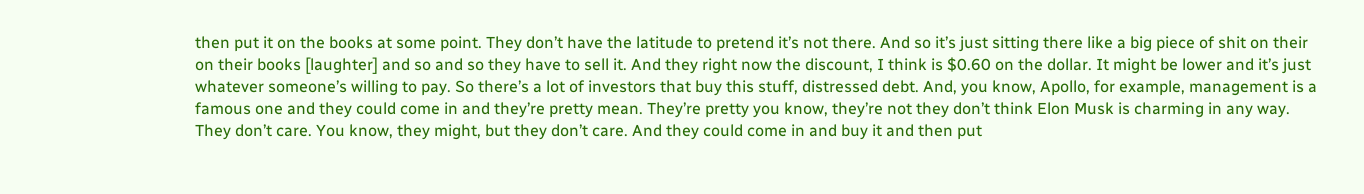then put it on the books at some point. They don’t have the latitude to pretend it’s not there. And so it’s just sitting there like a big piece of shit on their on their books [laughter] and so and so they have to sell it. And they right now the discount, I think is $0.60 on the dollar. It might be lower and it’s just whatever someone’s willing to pay. So there’s a lot of investors that buy this stuff, distressed debt. And, you know, Apollo, for example, management is a famous one and they could come in and they’re pretty mean. They’re pretty you know, they’re not they don’t think Elon Musk is charming in any way. They don’t care. You know, they might, but they don’t care. And they could come in and buy it and then put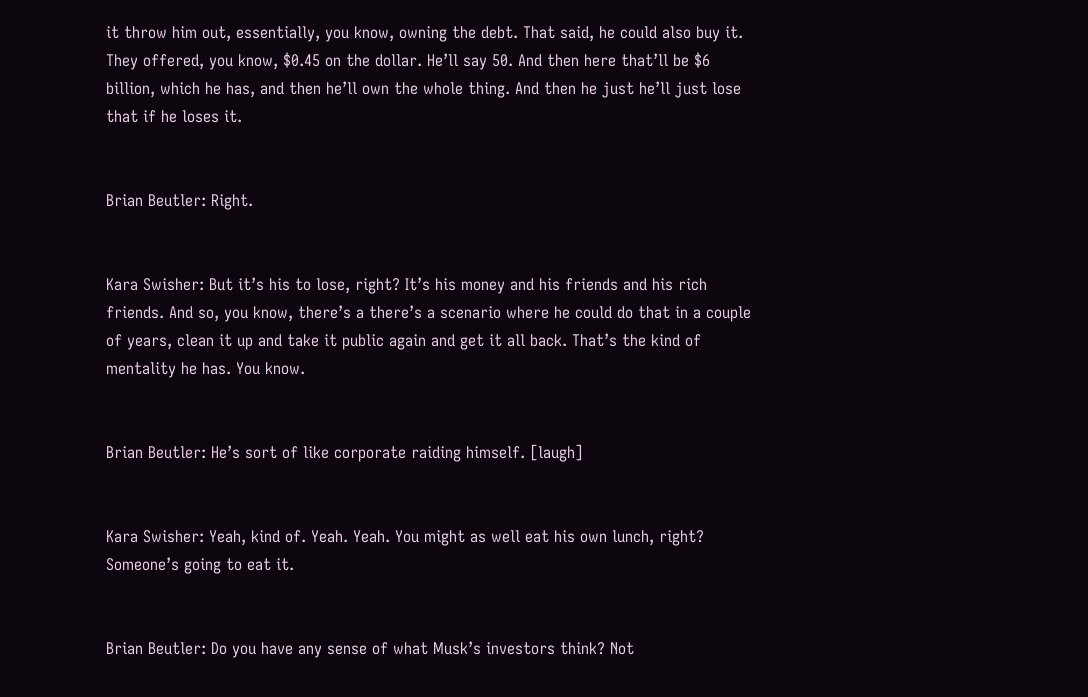it throw him out, essentially, you know, owning the debt. That said, he could also buy it. They offered, you know, $0.45 on the dollar. He’ll say 50. And then here that’ll be $6 billion, which he has, and then he’ll own the whole thing. And then he just he’ll just lose that if he loses it.


Brian Beutler: Right.


Kara Swisher: But it’s his to lose, right? It’s his money and his friends and his rich friends. And so, you know, there’s a there’s a scenario where he could do that in a couple of years, clean it up and take it public again and get it all back. That’s the kind of mentality he has. You know.


Brian Beutler: He’s sort of like corporate raiding himself. [laugh]


Kara Swisher: Yeah, kind of. Yeah. Yeah. You might as well eat his own lunch, right? Someone’s going to eat it.


Brian Beutler: Do you have any sense of what Musk’s investors think? Not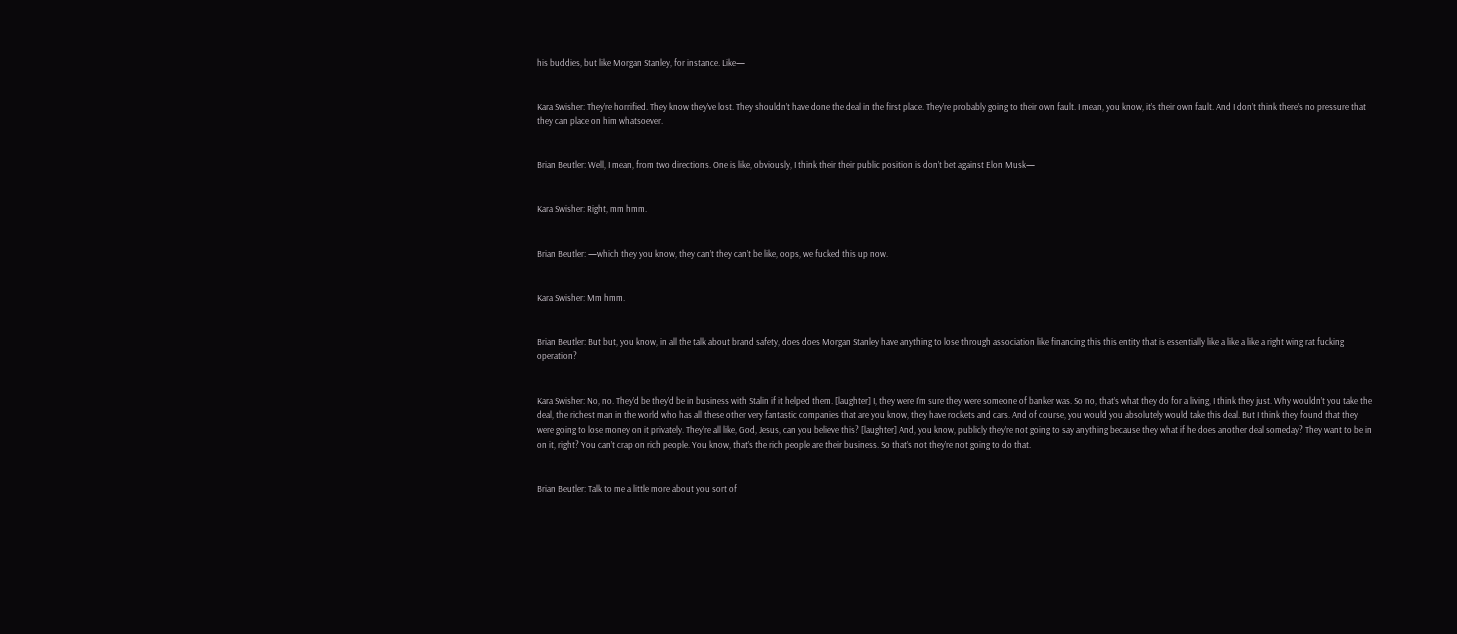his buddies, but like Morgan Stanley, for instance. Like—


Kara Swisher: They’re horrified. They know they’ve lost. They shouldn’t have done the deal in the first place. They’re probably going to their own fault. I mean, you know, it’s their own fault. And I don’t think there’s no pressure that they can place on him whatsoever.


Brian Beutler: Well, I mean, from two directions. One is like, obviously, I think their their public position is don’t bet against Elon Musk—


Kara Swisher: Right, mm hmm.


Brian Beutler: —which they you know, they can’t they can’t be like, oops, we fucked this up now.


Kara Swisher: Mm hmm.


Brian Beutler: But but, you know, in all the talk about brand safety, does does Morgan Stanley have anything to lose through association like financing this this entity that is essentially like a like a like a right wing rat fucking operation?


Kara Swisher: No, no. They’d be they’d be in business with Stalin if it helped them. [laughter] I, they were I’m sure they were someone of banker was. So no, that’s what they do for a living, I think they just. Why wouldn’t you take the deal, the richest man in the world who has all these other very fantastic companies that are you know, they have rockets and cars. And of course, you would you absolutely would take this deal. But I think they found that they were going to lose money on it privately. They’re all like, God, Jesus, can you believe this? [laughter] And, you know, publicly they’re not going to say anything because they what if he does another deal someday? They want to be in on it, right? You can’t crap on rich people. You know, that’s the rich people are their business. So that’s not they’re not going to do that.


Brian Beutler: Talk to me a little more about you sort of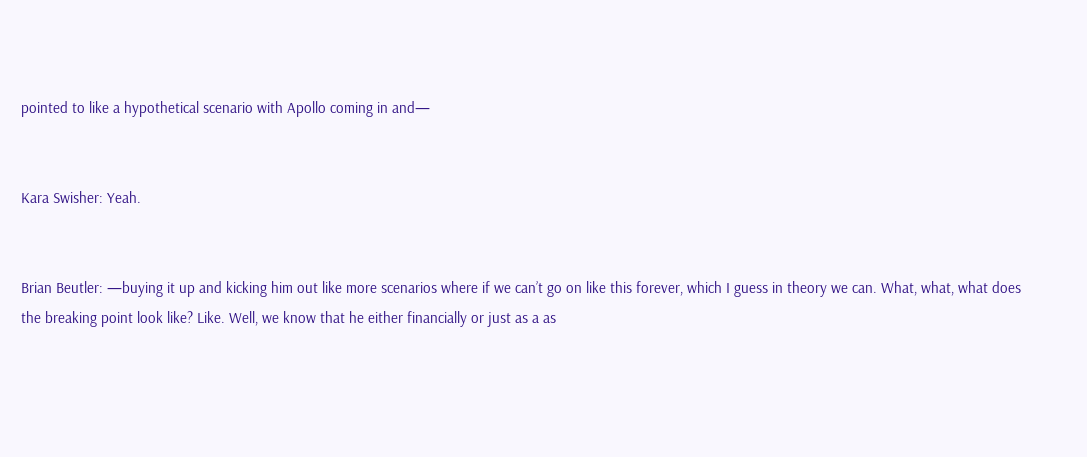pointed to like a hypothetical scenario with Apollo coming in and—


Kara Swisher: Yeah.


Brian Beutler: —buying it up and kicking him out like more scenarios where if we can’t go on like this forever, which I guess in theory we can. What, what, what does the breaking point look like? Like. Well, we know that he either financially or just as a as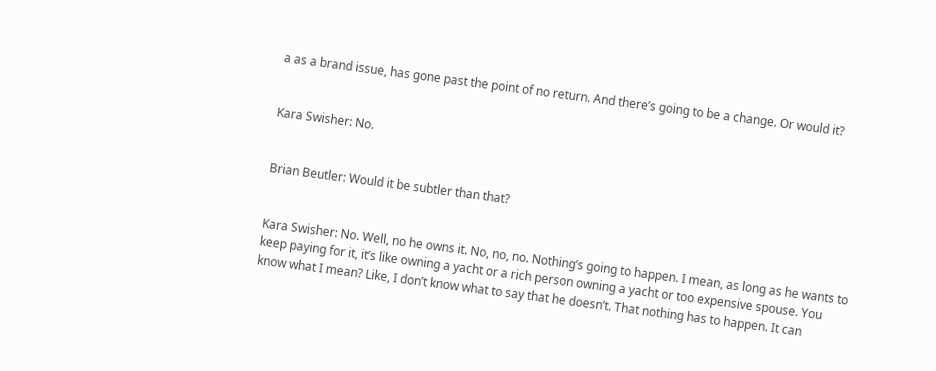a as a brand issue, has gone past the point of no return. And there’s going to be a change. Or would it?


Kara Swisher: No.


Brian Beutler: Would it be subtler than that?


Kara Swisher: No. Well, no he owns it. No, no, no. Nothing’s going to happen. I mean, as long as he wants to keep paying for it, it’s like owning a yacht or a rich person owning a yacht or too expensive spouse. You know what I mean? Like, I don’t know what to say that he doesn’t. That nothing has to happen. It can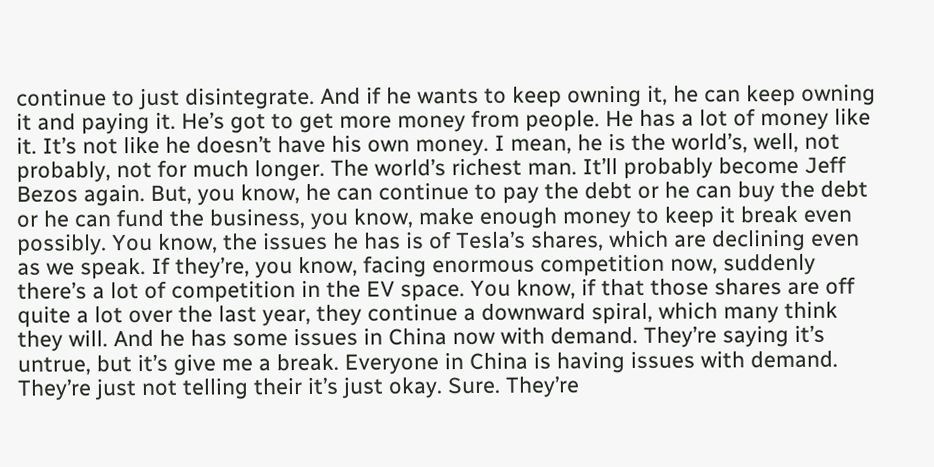continue to just disintegrate. And if he wants to keep owning it, he can keep owning it and paying it. He’s got to get more money from people. He has a lot of money like it. It’s not like he doesn’t have his own money. I mean, he is the world’s, well, not probably, not for much longer. The world’s richest man. It’ll probably become Jeff Bezos again. But, you know, he can continue to pay the debt or he can buy the debt or he can fund the business, you know, make enough money to keep it break even possibly. You know, the issues he has is of Tesla’s shares, which are declining even as we speak. If they’re, you know, facing enormous competition now, suddenly there’s a lot of competition in the EV space. You know, if that those shares are off quite a lot over the last year, they continue a downward spiral, which many think they will. And he has some issues in China now with demand. They’re saying it’s untrue, but it’s give me a break. Everyone in China is having issues with demand. They’re just not telling their it’s just okay. Sure. They’re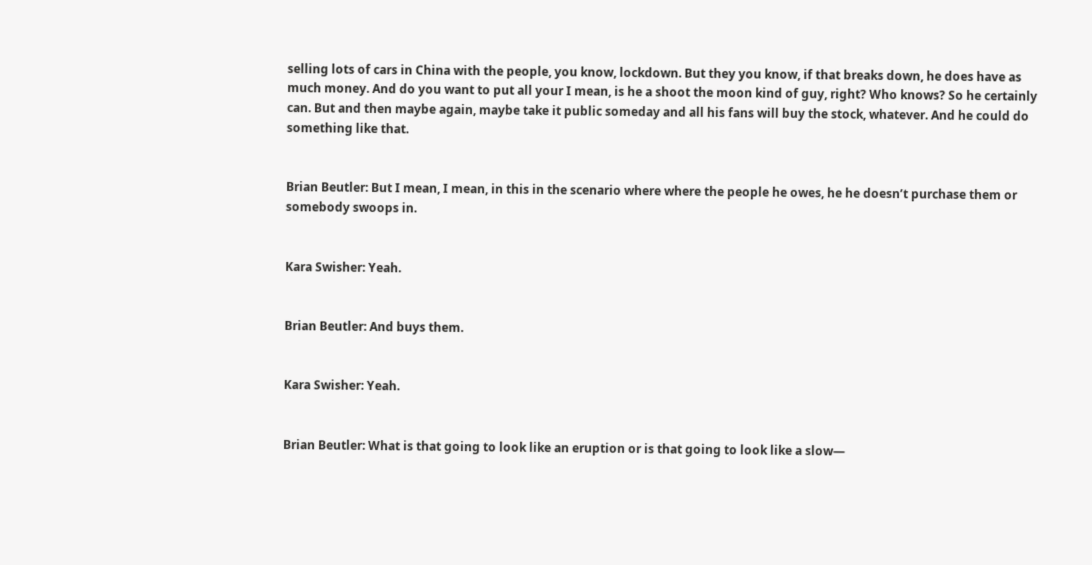selling lots of cars in China with the people, you know, lockdown. But they you know, if that breaks down, he does have as much money. And do you want to put all your I mean, is he a shoot the moon kind of guy, right? Who knows? So he certainly can. But and then maybe again, maybe take it public someday and all his fans will buy the stock, whatever. And he could do something like that.


Brian Beutler: But I mean, I mean, in this in the scenario where where the people he owes, he he doesn’t purchase them or somebody swoops in.


Kara Swisher: Yeah.


Brian Beutler: And buys them.


Kara Swisher: Yeah.


Brian Beutler: What is that going to look like an eruption or is that going to look like a slow—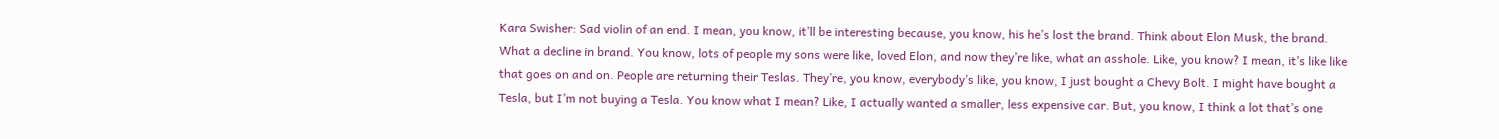Kara Swisher: Sad violin of an end. I mean, you know, it’ll be interesting because, you know, his he’s lost the brand. Think about Elon Musk, the brand. What a decline in brand. You know, lots of people my sons were like, loved Elon, and now they’re like, what an asshole. Like, you know? I mean, it’s like like that goes on and on. People are returning their Teslas. They’re, you know, everybody’s like, you know, I just bought a Chevy Bolt. I might have bought a Tesla, but I’m not buying a Tesla. You know what I mean? Like, I actually wanted a smaller, less expensive car. But, you know, I think a lot that’s one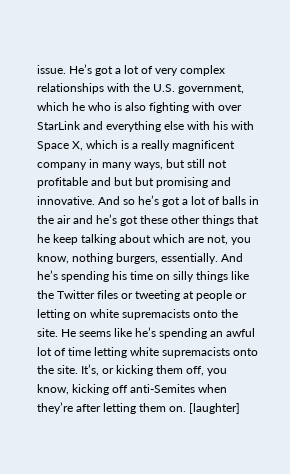issue. He’s got a lot of very complex relationships with the U.S. government, which he who is also fighting with over StarLink and everything else with his with Space X, which is a really magnificent company in many ways, but still not profitable and but but promising and innovative. And so he’s got a lot of balls in the air and he’s got these other things that he keep talking about which are not, you know, nothing burgers, essentially. And he’s spending his time on silly things like the Twitter files or tweeting at people or letting on white supremacists onto the site. He seems like he’s spending an awful lot of time letting white supremacists onto the site. It’s, or kicking them off, you know, kicking off anti-Semites when they’re after letting them on. [laughter]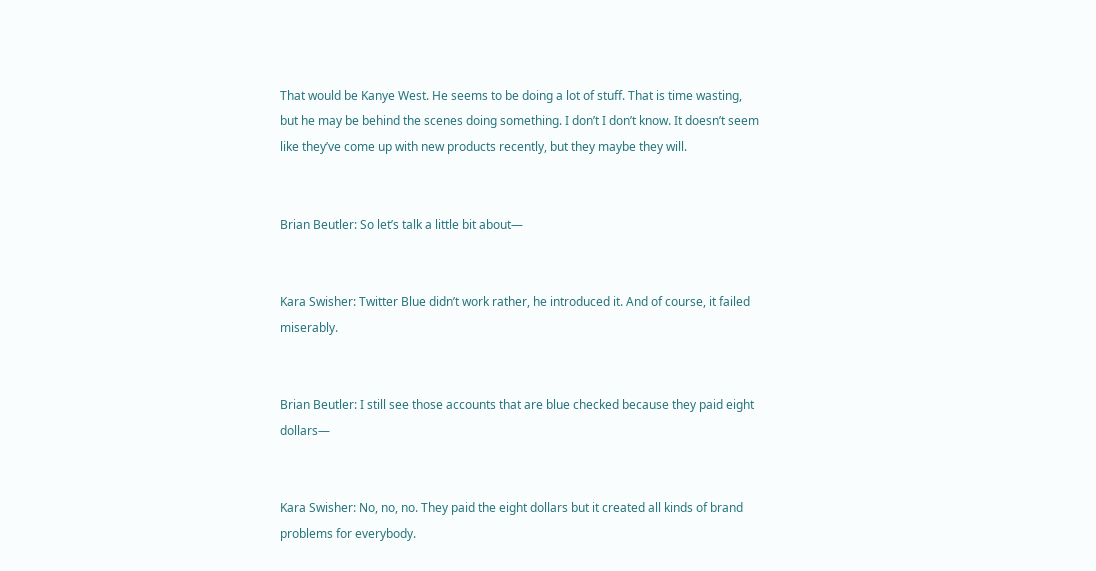That would be Kanye West. He seems to be doing a lot of stuff. That is time wasting, but he may be behind the scenes doing something. I don’t I don’t know. It doesn’t seem like they’ve come up with new products recently, but they maybe they will.


Brian Beutler: So let’s talk a little bit about—


Kara Swisher: Twitter Blue didn’t work rather, he introduced it. And of course, it failed miserably.


Brian Beutler: I still see those accounts that are blue checked because they paid eight dollars—


Kara Swisher: No, no, no. They paid the eight dollars but it created all kinds of brand problems for everybody.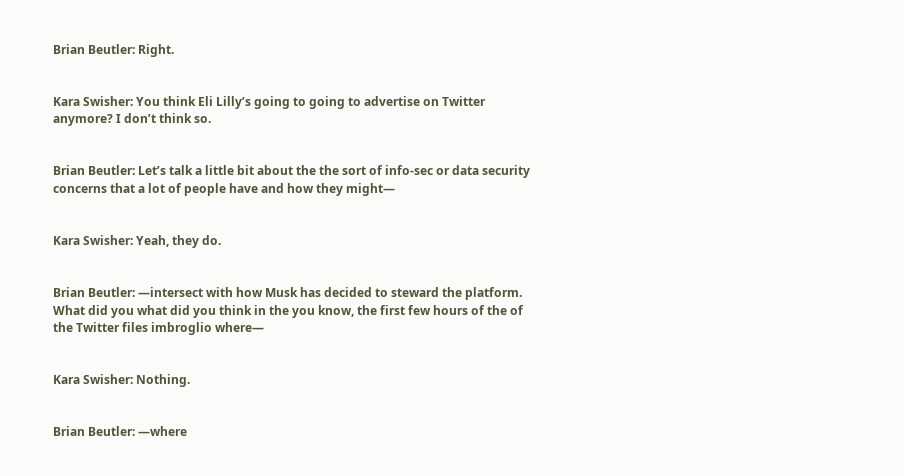Brian Beutler: Right.


Kara Swisher: You think Eli Lilly’s going to going to advertise on Twitter anymore? I don’t think so.


Brian Beutler: Let’s talk a little bit about the the sort of info-sec or data security concerns that a lot of people have and how they might—


Kara Swisher: Yeah, they do.


Brian Beutler: —intersect with how Musk has decided to steward the platform. What did you what did you think in the you know, the first few hours of the of the Twitter files imbroglio where—


Kara Swisher: Nothing.


Brian Beutler: —where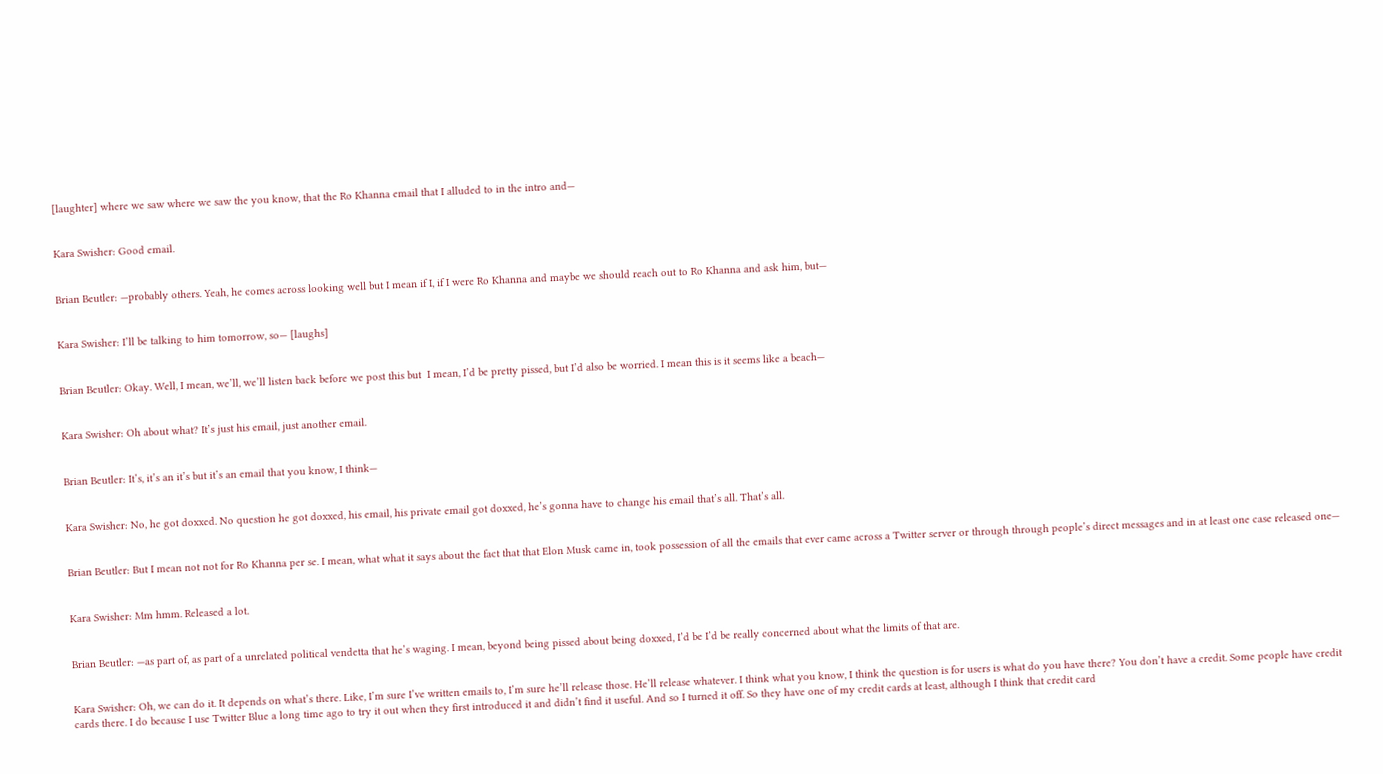[laughter] where we saw where we saw the you know, that the Ro Khanna email that I alluded to in the intro and—


Kara Swisher: Good email.


Brian Beutler: —probably others. Yeah, he comes across looking well but I mean if I, if I were Ro Khanna and maybe we should reach out to Ro Khanna and ask him, but—


Kara Swisher: I’ll be talking to him tomorrow, so— [laughs]


Brian Beutler: Okay. Well, I mean, we’ll, we’ll listen back before we post this but  I mean, I’d be pretty pissed, but I’d also be worried. I mean this is it seems like a beach—


Kara Swisher: Oh about what? It’s just his email, just another email.


Brian Beutler: It’s, it’s an it’s but it’s an email that you know, I think—


Kara Swisher: No, he got doxxed. No question he got doxxed, his email, his private email got doxxed, he’s gonna have to change his email that’s all. That’s all.


Brian Beutler: But I mean not not for Ro Khanna per se. I mean, what what it says about the fact that that Elon Musk came in, took possession of all the emails that ever came across a Twitter server or through through people’s direct messages and in at least one case released one—


Kara Swisher: Mm hmm. Released a lot.


Brian Beutler: —as part of, as part of a unrelated political vendetta that he’s waging. I mean, beyond being pissed about being doxxed, I’d be I’d be really concerned about what the limits of that are.


Kara Swisher: Oh, we can do it. It depends on what’s there. Like, I’m sure I’ve written emails to, I’m sure he’ll release those. He’ll release whatever. I think what you know, I think the question is for users is what do you have there? You don’t have a credit. Some people have credit cards there. I do because I use Twitter Blue a long time ago to try it out when they first introduced it and didn’t find it useful. And so I turned it off. So they have one of my credit cards at least, although I think that credit card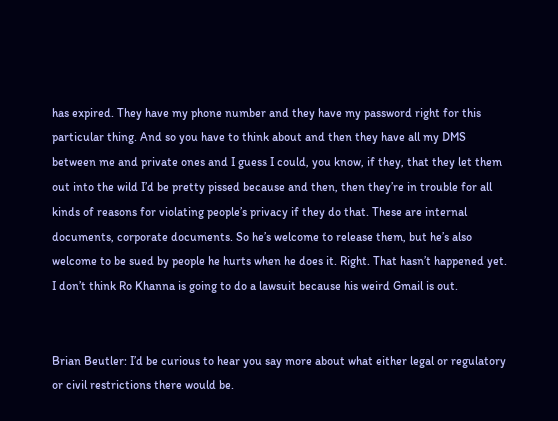has expired. They have my phone number and they have my password right for this particular thing. And so you have to think about and then they have all my DMS between me and private ones and I guess I could, you know, if they, that they let them out into the wild I’d be pretty pissed because and then, then they’re in trouble for all kinds of reasons for violating people’s privacy if they do that. These are internal documents, corporate documents. So he’s welcome to release them, but he’s also welcome to be sued by people he hurts when he does it. Right. That hasn’t happened yet. I don’t think Ro Khanna is going to do a lawsuit because his weird Gmail is out.


Brian Beutler: I’d be curious to hear you say more about what either legal or regulatory or civil restrictions there would be.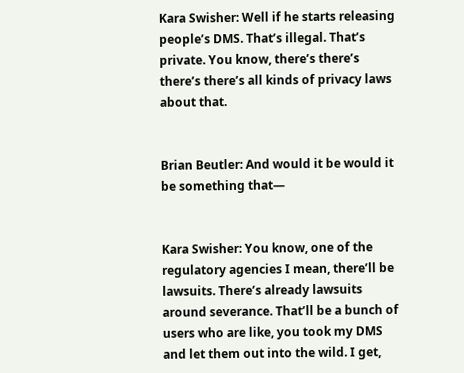Kara Swisher: Well if he starts releasing people’s DMS. That’s illegal. That’s private. You know, there’s there’s there’s there’s all kinds of privacy laws about that.


Brian Beutler: And would it be would it be something that—


Kara Swisher: You know, one of the regulatory agencies I mean, there’ll be lawsuits. There’s already lawsuits around severance. That’ll be a bunch of users who are like, you took my DMS and let them out into the wild. I get,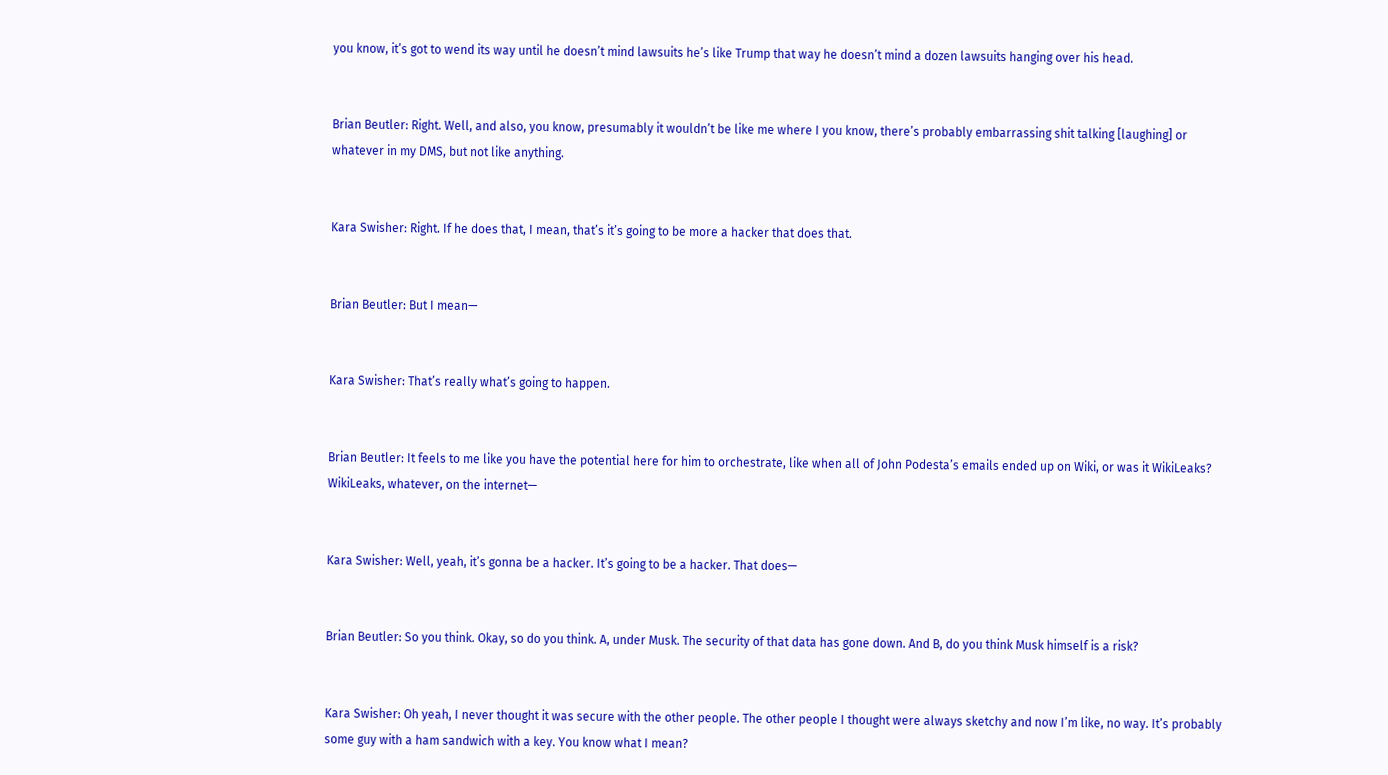you know, it’s got to wend its way until he doesn’t mind lawsuits he’s like Trump that way he doesn’t mind a dozen lawsuits hanging over his head.


Brian Beutler: Right. Well, and also, you know, presumably it wouldn’t be like me where I you know, there’s probably embarrassing shit talking [laughing] or whatever in my DMS, but not like anything.


Kara Swisher: Right. If he does that, I mean, that’s it’s going to be more a hacker that does that.


Brian Beutler: But I mean—


Kara Swisher: That’s really what’s going to happen.


Brian Beutler: It feels to me like you have the potential here for him to orchestrate, like when all of John Podesta’s emails ended up on Wiki, or was it WikiLeaks? WikiLeaks, whatever, on the internet—


Kara Swisher: Well, yeah, it’s gonna be a hacker. It’s going to be a hacker. That does—


Brian Beutler: So you think. Okay, so do you think. A, under Musk. The security of that data has gone down. And B, do you think Musk himself is a risk?


Kara Swisher: Oh yeah, I never thought it was secure with the other people. The other people I thought were always sketchy and now I’m like, no way. It’s probably some guy with a ham sandwich with a key. You know what I mean?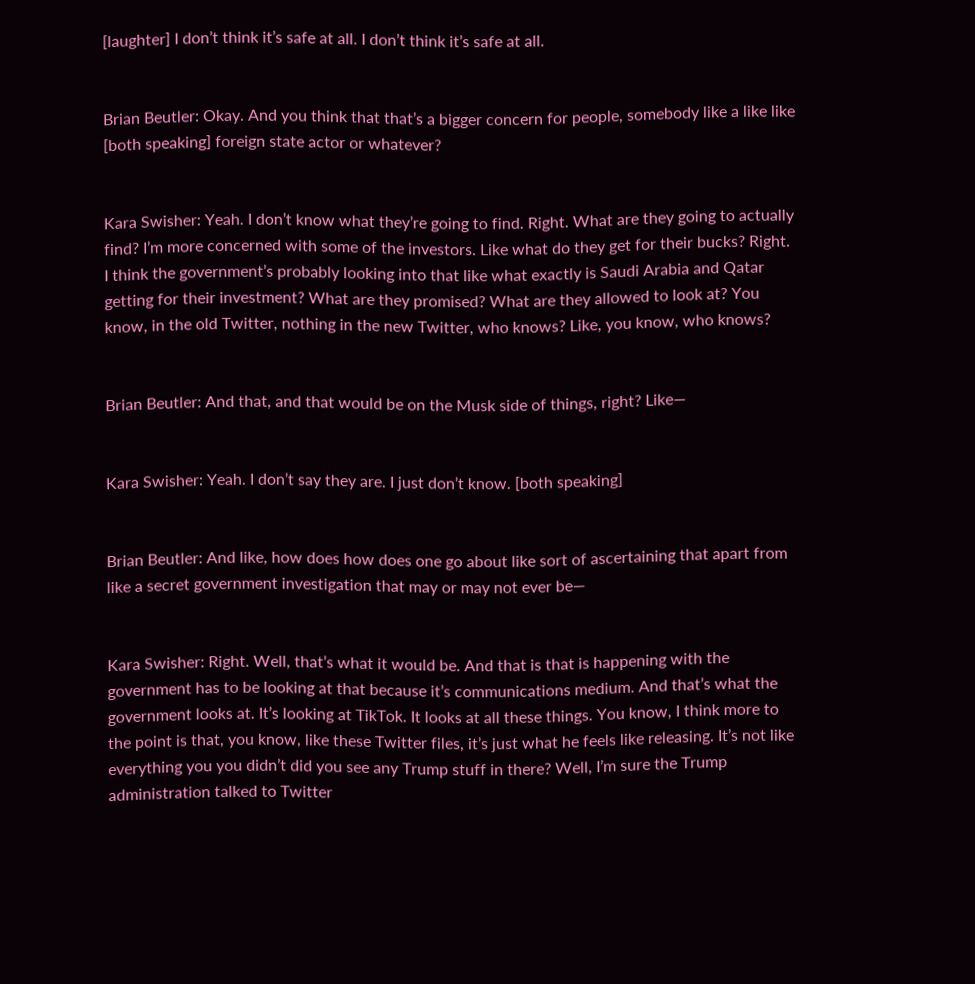[laughter] I don’t think it’s safe at all. I don’t think it’s safe at all.


Brian Beutler: Okay. And you think that that’s a bigger concern for people, somebody like a like like [both speaking] foreign state actor or whatever?


Kara Swisher: Yeah. I don’t know what they’re going to find. Right. What are they going to actually find? I’m more concerned with some of the investors. Like what do they get for their bucks? Right. I think the government’s probably looking into that like what exactly is Saudi Arabia and Qatar getting for their investment? What are they promised? What are they allowed to look at? You know, in the old Twitter, nothing in the new Twitter, who knows? Like, you know, who knows?


Brian Beutler: And that, and that would be on the Musk side of things, right? Like—


Kara Swisher: Yeah. I don’t say they are. I just don’t know. [both speaking]


Brian Beutler: And like, how does how does one go about like sort of ascertaining that apart from like a secret government investigation that may or may not ever be—


Kara Swisher: Right. Well, that’s what it would be. And that is that is happening with the government has to be looking at that because it’s communications medium. And that’s what the government looks at. It’s looking at TikTok. It looks at all these things. You know, I think more to the point is that, you know, like these Twitter files, it’s just what he feels like releasing. It’s not like everything you you didn’t did you see any Trump stuff in there? Well, I’m sure the Trump administration talked to Twitter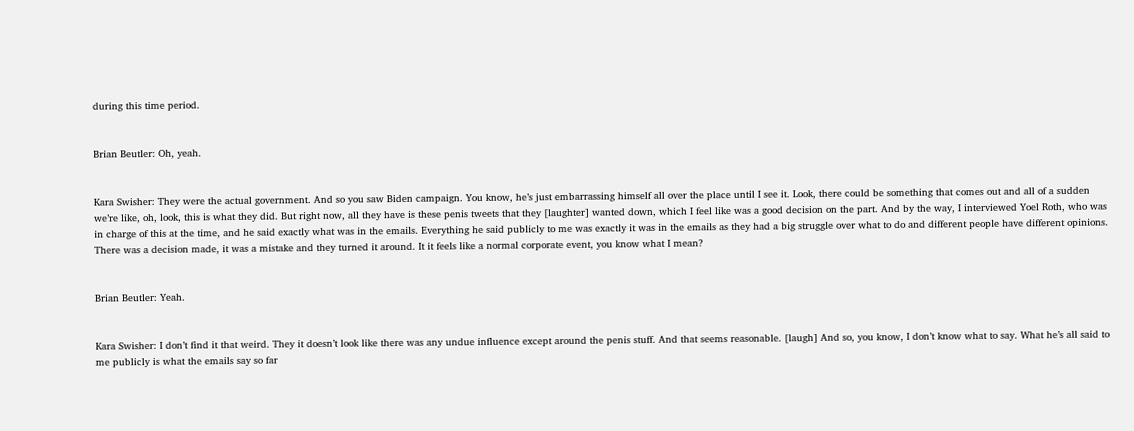during this time period.


Brian Beutler: Oh, yeah.


Kara Swisher: They were the actual government. And so you saw Biden campaign. You know, he’s just embarrassing himself all over the place until I see it. Look, there could be something that comes out and all of a sudden we’re like, oh, look, this is what they did. But right now, all they have is these penis tweets that they [laughter] wanted down, which I feel like was a good decision on the part. And by the way, I interviewed Yoel Roth, who was in charge of this at the time, and he said exactly what was in the emails. Everything he said publicly to me was exactly it was in the emails as they had a big struggle over what to do and different people have different opinions. There was a decision made, it was a mistake and they turned it around. It it feels like a normal corporate event, you know what I mean?


Brian Beutler: Yeah.


Kara Swisher: I don’t find it that weird. They it doesn’t look like there was any undue influence except around the penis stuff. And that seems reasonable. [laugh] And so, you know, I don’t know what to say. What he’s all said to me publicly is what the emails say so far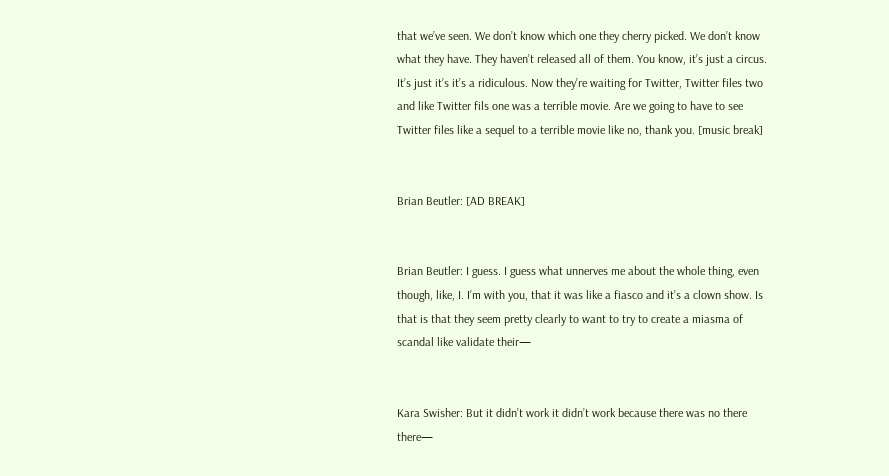that we’ve seen. We don’t know which one they cherry picked. We don’t know what they have. They haven’t released all of them. You know, it’s just a circus. It’s just it’s it’s a ridiculous. Now they’re waiting for Twitter, Twitter files two and like Twitter fils one was a terrible movie. Are we going to have to see Twitter files like a sequel to a terrible movie like no, thank you. [music break]


Brian Beutler: [AD BREAK]


Brian Beutler: I guess. I guess what unnerves me about the whole thing, even though, like, I. I’m with you, that it was like a fiasco and it’s a clown show. Is that is that they seem pretty clearly to want to try to create a miasma of scandal like validate their—


Kara Swisher: But it didn’t work it didn’t work because there was no there there—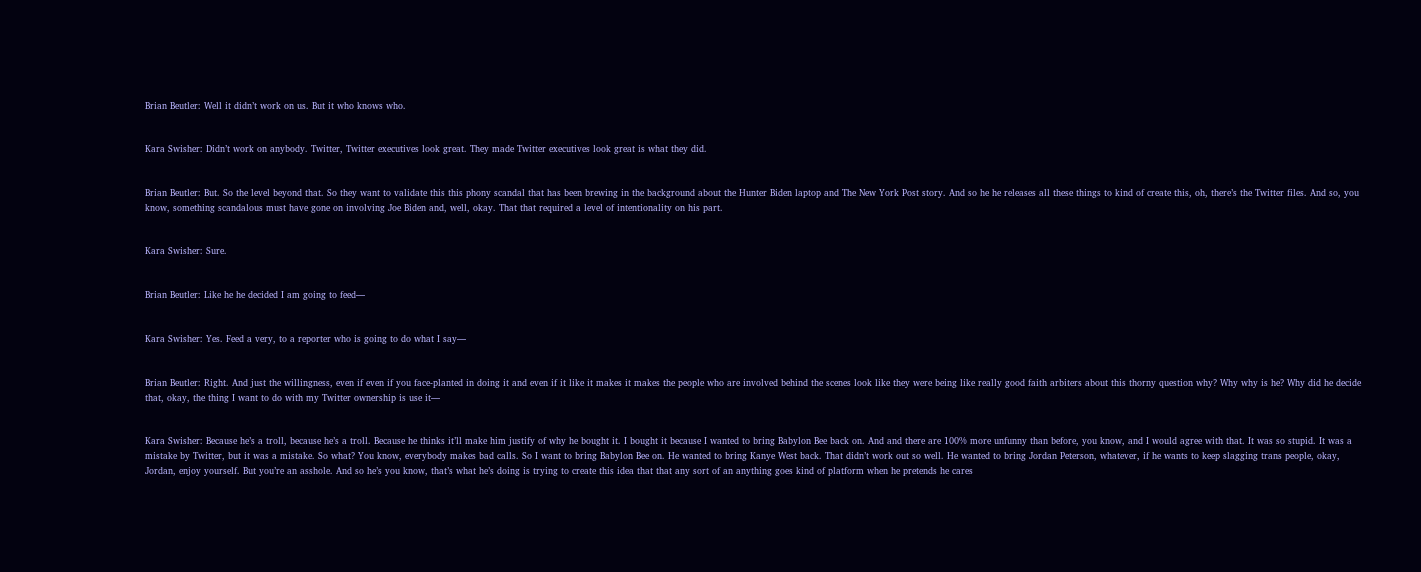Brian Beutler: Well it didn’t work on us. But it who knows who.


Kara Swisher: Didn’t work on anybody. Twitter, Twitter executives look great. They made Twitter executives look great is what they did.


Brian Beutler: But. So the level beyond that. So they want to validate this this phony scandal that has been brewing in the background about the Hunter Biden laptop and The New York Post story. And so he he releases all these things to kind of create this, oh, there’s the Twitter files. And so, you know, something scandalous must have gone on involving Joe Biden and, well, okay. That that required a level of intentionality on his part.


Kara Swisher: Sure.


Brian Beutler: Like he he decided I am going to feed—


Kara Swisher: Yes. Feed a very, to a reporter who is going to do what I say—


Brian Beutler: Right. And just the willingness, even if even if you face-planted in doing it and even if it like it makes it makes the people who are involved behind the scenes look like they were being like really good faith arbiters about this thorny question why? Why why is he? Why did he decide that, okay, the thing I want to do with my Twitter ownership is use it—


Kara Swisher: Because he’s a troll, because he’s a troll. Because he thinks it’ll make him justify of why he bought it. I bought it because I wanted to bring Babylon Bee back on. And and there are 100% more unfunny than before, you know, and I would agree with that. It was so stupid. It was a mistake by Twitter, but it was a mistake. So what? You know, everybody makes bad calls. So I want to bring Babylon Bee on. He wanted to bring Kanye West back. That didn’t work out so well. He wanted to bring Jordan Peterson, whatever, if he wants to keep slagging trans people, okay, Jordan, enjoy yourself. But you’re an asshole. And so he’s you know, that’s what he’s doing is trying to create this idea that that any sort of an anything goes kind of platform when he pretends he cares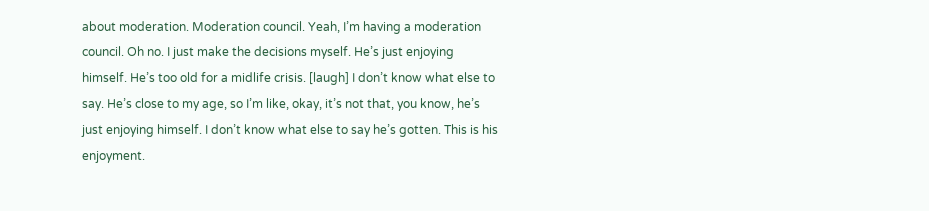about moderation. Moderation council. Yeah, I’m having a moderation council. Oh no. I just make the decisions myself. He’s just enjoying himself. He’s too old for a midlife crisis. [laugh] I don’t know what else to say. He’s close to my age, so I’m like, okay, it’s not that, you know, he’s just enjoying himself. I don’t know what else to say he’s gotten. This is his enjoyment.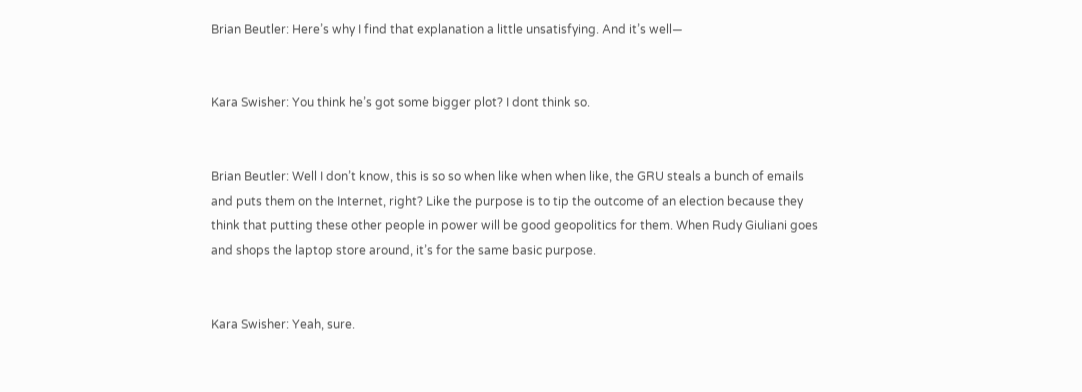Brian Beutler: Here’s why I find that explanation a little unsatisfying. And it’s well—


Kara Swisher: You think he’s got some bigger plot? I dont think so.


Brian Beutler: Well I don’t know, this is so so when like when when like, the GRU steals a bunch of emails and puts them on the Internet, right? Like the purpose is to tip the outcome of an election because they think that putting these other people in power will be good geopolitics for them. When Rudy Giuliani goes and shops the laptop store around, it’s for the same basic purpose.


Kara Swisher: Yeah, sure.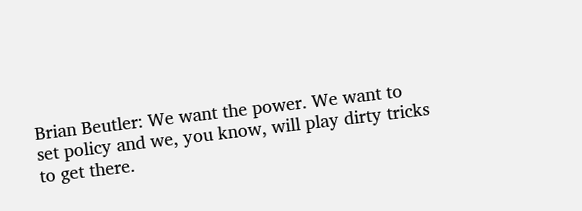Brian Beutler: We want the power. We want to set policy and we, you know, will play dirty tricks to get there.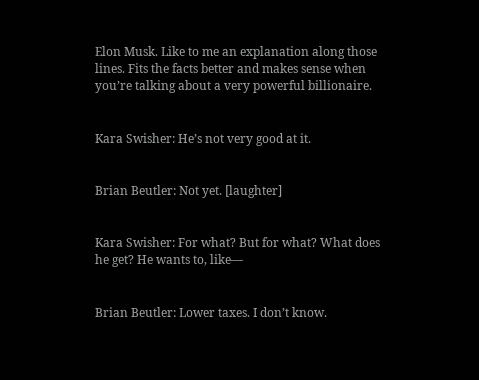Elon Musk. Like to me an explanation along those lines. Fits the facts better and makes sense when you’re talking about a very powerful billionaire.


Kara Swisher: He’s not very good at it.


Brian Beutler: Not yet. [laughter]


Kara Swisher: For what? But for what? What does he get? He wants to, like—


Brian Beutler: Lower taxes. I don’t know.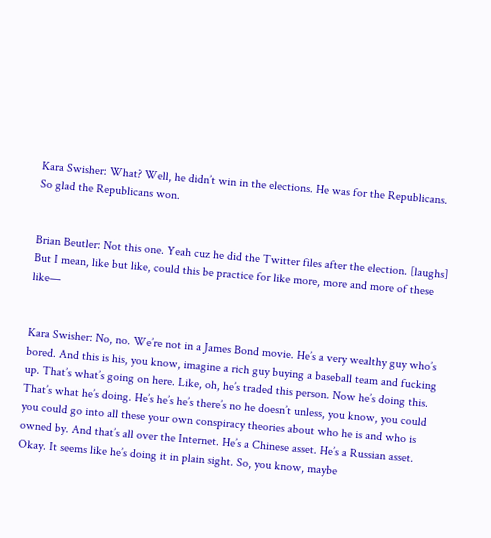Kara Swisher: What? Well, he didn’t win in the elections. He was for the Republicans. So glad the Republicans won.


Brian Beutler: Not this one. Yeah cuz he did the Twitter files after the election. [laughs] But I mean, like but like, could this be practice for like more, more and more of these like—


Kara Swisher: No, no. We’re not in a James Bond movie. He’s a very wealthy guy who’s bored. And this is his, you know, imagine a rich guy buying a baseball team and fucking up. That’s what’s going on here. Like, oh, he’s traded this person. Now he’s doing this. That’s what he’s doing. He’s he’s he’s there’s no he doesn’t unless, you know, you could you could go into all these your own conspiracy theories about who he is and who is owned by. And that’s all over the Internet. He’s a Chinese asset. He’s a Russian asset. Okay. It seems like he’s doing it in plain sight. So, you know, maybe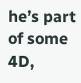he’s part of some 4D,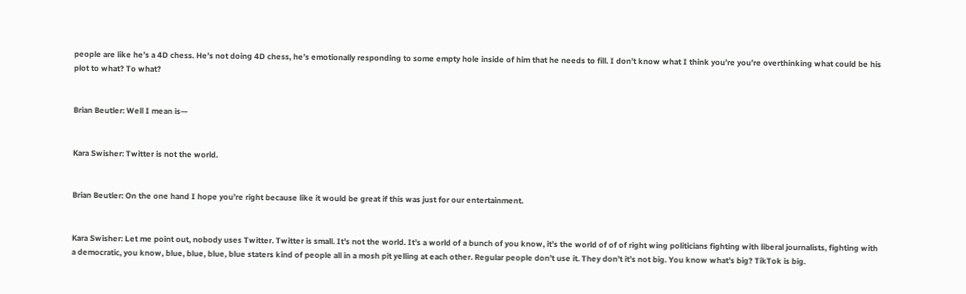people are like he’s a 4D chess. He’s not doing 4D chess, he’s emotionally responding to some empty hole inside of him that he needs to fill. I don’t know what I think you’re you’re overthinking what could be his plot to what? To what?


Brian Beutler: Well I mean is—


Kara Swisher: Twitter is not the world.


Brian Beutler: On the one hand I hope you’re right because like it would be great if this was just for our entertainment.


Kara Swisher: Let me point out, nobody uses Twitter. Twitter is small. It’s not the world. It’s a world of a bunch of you know, it’s the world of of of right wing politicians fighting with liberal journalists, fighting with a democratic, you know, blue, blue, blue, blue staters kind of people all in a mosh pit yelling at each other. Regular people don’t use it. They don’t it’s not big. You know what’s big? TikTok is big.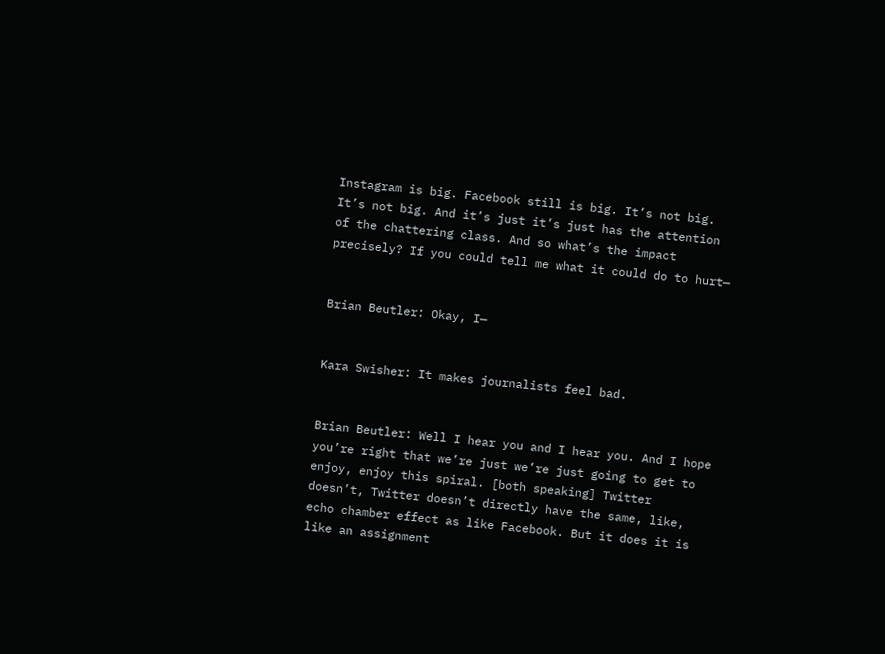Instagram is big. Facebook still is big. It’s not big. It’s not big. And it’s just it’s just has the attention of the chattering class. And so what’s the impact precisely? If you could tell me what it could do to hurt—


Brian Beutler: Okay, I—


Kara Swisher: It makes journalists feel bad.


Brian Beutler: Well I hear you and I hear you. And I hope you’re right that we’re just we’re just going to get to enjoy, enjoy this spiral. [both speaking] Twitter doesn’t, Twitter doesn’t directly have the same, like, echo chamber effect as like Facebook. But it does it is like an assignment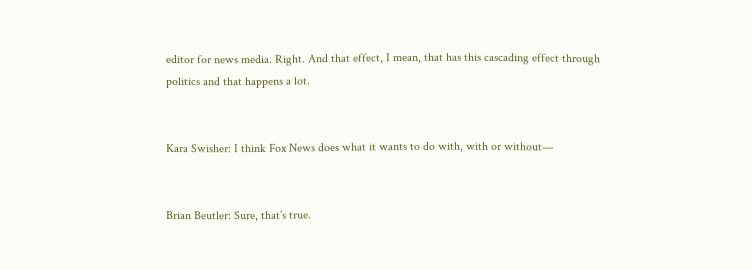editor for news media. Right. And that effect, I mean, that has this cascading effect through politics and that happens a lot.


Kara Swisher: I think Fox News does what it wants to do with, with or without—


Brian Beutler: Sure, that’s true.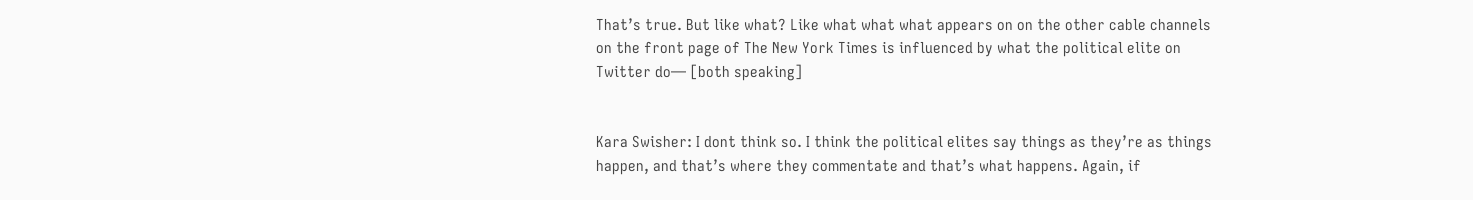That’s true. But like what? Like what what what appears on on the other cable channels on the front page of The New York Times is influenced by what the political elite on Twitter do— [both speaking]


Kara Swisher: I dont think so. I think the political elites say things as they’re as things happen, and that’s where they commentate and that’s what happens. Again, if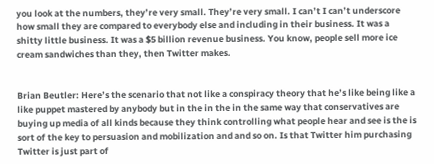you look at the numbers, they’re very small. They’re very small. I can’t I can’t underscore how small they are compared to everybody else and including in their business. It was a shitty little business. It was a $5 billion revenue business. You know, people sell more ice cream sandwiches than they, then Twitter makes.


Brian Beutler: Here’s the scenario that not like a conspiracy theory that he’s like being like a like puppet mastered by anybody but in the in the in the same way that conservatives are buying up media of all kinds because they think controlling what people hear and see is the is sort of the key to persuasion and mobilization and and so on. Is that Twitter him purchasing Twitter is just part of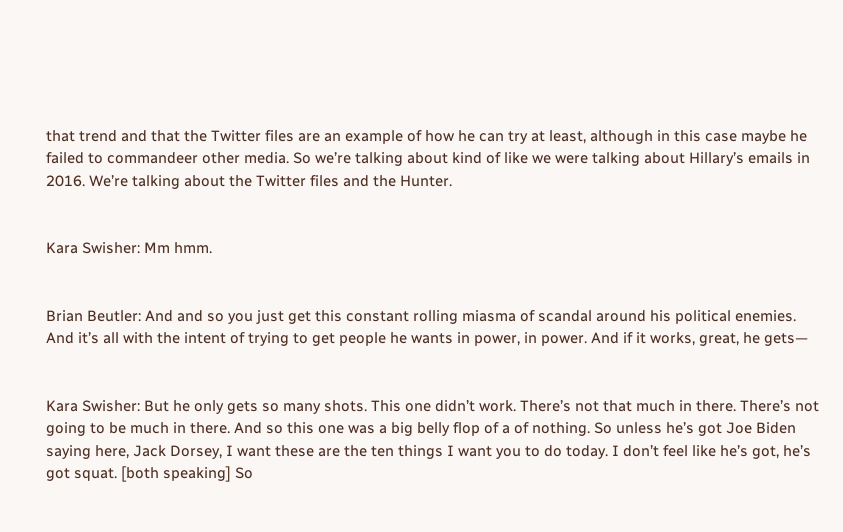that trend and that the Twitter files are an example of how he can try at least, although in this case maybe he failed to commandeer other media. So we’re talking about kind of like we were talking about Hillary’s emails in 2016. We’re talking about the Twitter files and the Hunter.


Kara Swisher: Mm hmm.


Brian Beutler: And and so you just get this constant rolling miasma of scandal around his political enemies. And it’s all with the intent of trying to get people he wants in power, in power. And if it works, great, he gets—


Kara Swisher: But he only gets so many shots. This one didn’t work. There’s not that much in there. There’s not going to be much in there. And so this one was a big belly flop of a of nothing. So unless he’s got Joe Biden saying here, Jack Dorsey, I want these are the ten things I want you to do today. I don’t feel like he’s got, he’s got squat. [both speaking] So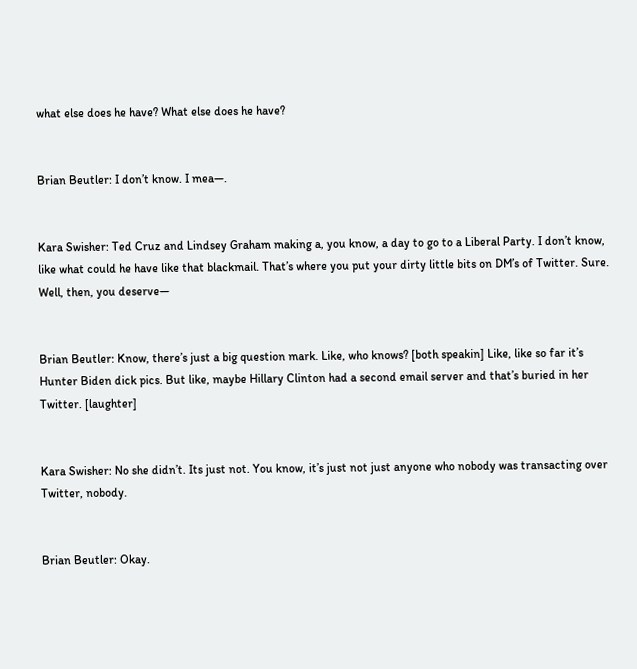what else does he have? What else does he have?


Brian Beutler: I don’t know. I mea—.


Kara Swisher: Ted Cruz and Lindsey Graham making a, you know, a day to go to a Liberal Party. I don’t know, like what could he have like that blackmail. That’s where you put your dirty little bits on DM’s of Twitter. Sure. Well, then, you deserve—


Brian Beutler: Know, there’s just a big question mark. Like, who knows? [both speakin] Like, like so far it’s Hunter Biden dick pics. But like, maybe Hillary Clinton had a second email server and that’s buried in her Twitter. [laughter]


Kara Swisher: No she didn’t. Its just not. You know, it’s just not just anyone who nobody was transacting over Twitter, nobody.


Brian Beutler: Okay.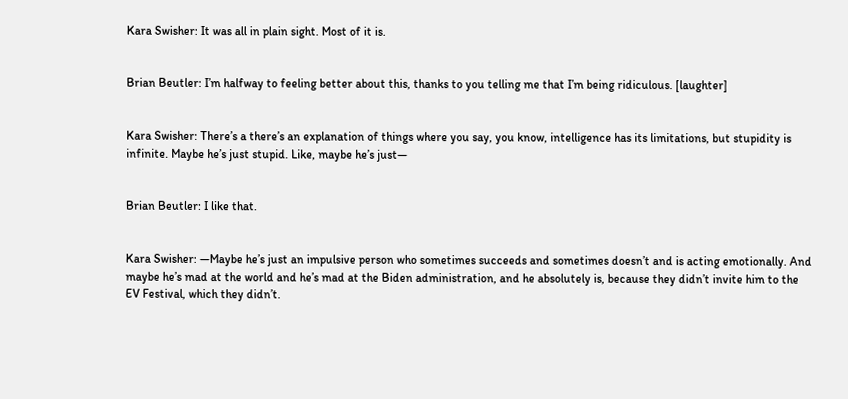Kara Swisher: It was all in plain sight. Most of it is.


Brian Beutler: I’m halfway to feeling better about this, thanks to you telling me that I’m being ridiculous. [laughter]


Kara Swisher: There’s a there’s an explanation of things where you say, you know, intelligence has its limitations, but stupidity is infinite. Maybe he’s just stupid. Like, maybe he’s just—


Brian Beutler: I like that.


Kara Swisher: —Maybe he’s just an impulsive person who sometimes succeeds and sometimes doesn’t and is acting emotionally. And maybe he’s mad at the world and he’s mad at the Biden administration, and he absolutely is, because they didn’t invite him to the EV Festival, which they didn’t.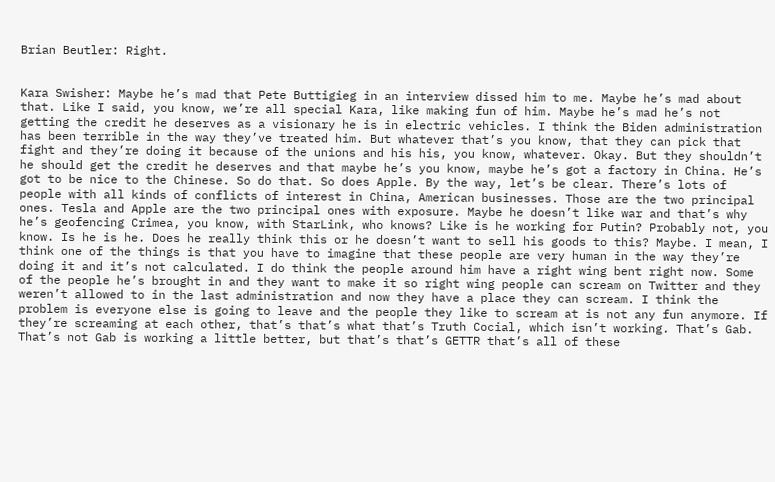Brian Beutler: Right.


Kara Swisher: Maybe he’s mad that Pete Buttigieg in an interview dissed him to me. Maybe he’s mad about that. Like I said, you know, we’re all special Kara, like making fun of him. Maybe he’s mad he’s not getting the credit he deserves as a visionary he is in electric vehicles. I think the Biden administration has been terrible in the way they’ve treated him. But whatever that’s you know, that they can pick that fight and they’re doing it because of the unions and his his, you know, whatever. Okay. But they shouldn’t he should get the credit he deserves and that maybe he’s you know, maybe he’s got a factory in China. He’s got to be nice to the Chinese. So do that. So does Apple. By the way, let’s be clear. There’s lots of people with all kinds of conflicts of interest in China, American businesses. Those are the two principal ones. Tesla and Apple are the two principal ones with exposure. Maybe he doesn’t like war and that’s why he’s geofencing Crimea, you know, with StarLink, who knows? Like is he working for Putin? Probably not, you know. Is he is he. Does he really think this or he doesn’t want to sell his goods to this? Maybe. I mean, I think one of the things is that you have to imagine that these people are very human in the way they’re doing it and it’s not calculated. I do think the people around him have a right wing bent right now. Some of the people he’s brought in and they want to make it so right wing people can scream on Twitter and they weren’t allowed to in the last administration and now they have a place they can scream. I think the problem is everyone else is going to leave and the people they like to scream at is not any fun anymore. If they’re screaming at each other, that’s that’s what that’s Truth Cocial, which isn’t working. That’s Gab. That’s not Gab is working a little better, but that’s that’s GETTR that’s all of these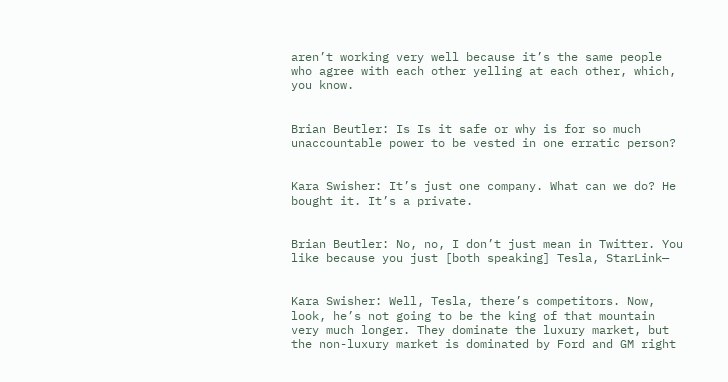aren’t working very well because it’s the same people who agree with each other yelling at each other, which, you know.


Brian Beutler: Is Is it safe or why is for so much unaccountable power to be vested in one erratic person?


Kara Swisher: It’s just one company. What can we do? He bought it. It’s a private.


Brian Beutler: No, no, I don’t just mean in Twitter. You like because you just [both speaking] Tesla, StarLink—


Kara Swisher: Well, Tesla, there’s competitors. Now, look, he’s not going to be the king of that mountain very much longer. They dominate the luxury market, but the non-luxury market is dominated by Ford and GM right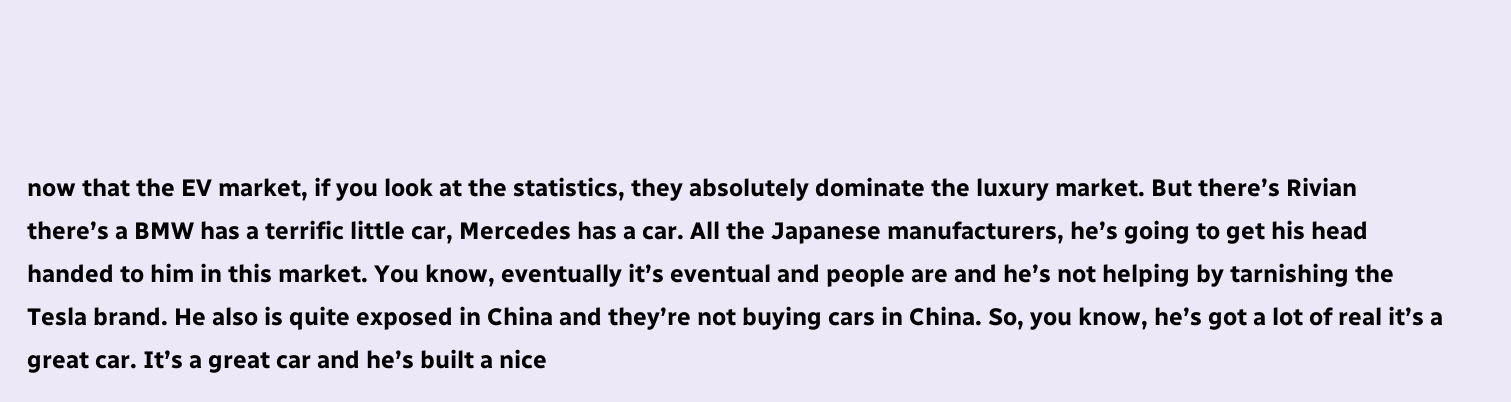now that the EV market, if you look at the statistics, they absolutely dominate the luxury market. But there’s Rivian there’s a BMW has a terrific little car, Mercedes has a car. All the Japanese manufacturers, he’s going to get his head handed to him in this market. You know, eventually it’s eventual and people are and he’s not helping by tarnishing the Tesla brand. He also is quite exposed in China and they’re not buying cars in China. So, you know, he’s got a lot of real it’s a great car. It’s a great car and he’s built a nice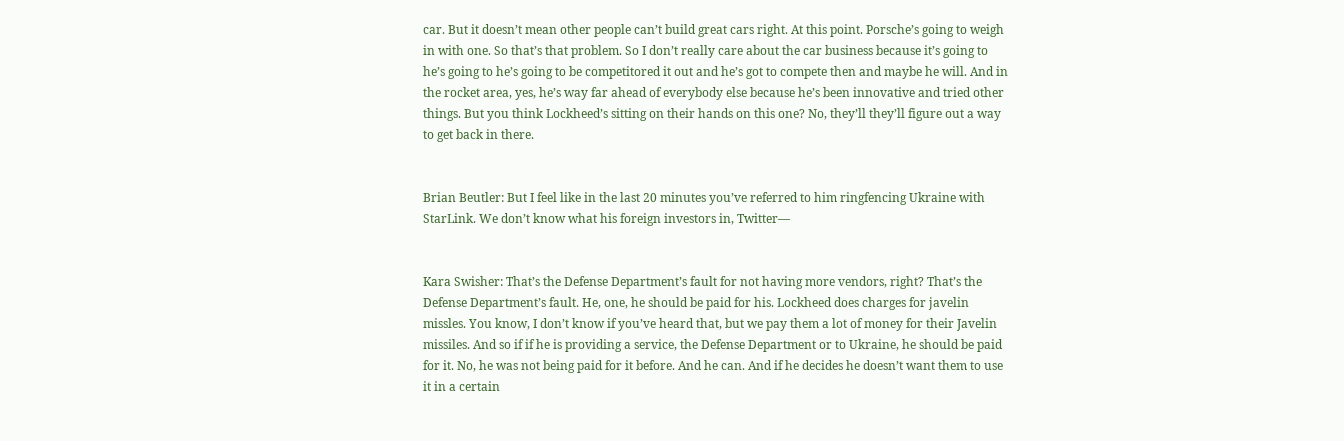car. But it doesn’t mean other people can’t build great cars right. At this point. Porsche’s going to weigh in with one. So that’s that problem. So I don’t really care about the car business because it’s going to he’s going to he’s going to be competitored it out and he’s got to compete then and maybe he will. And in the rocket area, yes, he’s way far ahead of everybody else because he’s been innovative and tried other things. But you think Lockheed’s sitting on their hands on this one? No, they’ll they’ll figure out a way to get back in there.


Brian Beutler: But I feel like in the last 20 minutes you’ve referred to him ringfencing Ukraine with StarLink. We don’t know what his foreign investors in, Twitter—


Kara Swisher: That’s the Defense Department’s fault for not having more vendors, right? That’s the Defense Department’s fault. He, one, he should be paid for his. Lockheed does charges for javelin missles. You know, I don’t know if you’ve heard that, but we pay them a lot of money for their Javelin missiles. And so if if he is providing a service, the Defense Department or to Ukraine, he should be paid for it. No, he was not being paid for it before. And he can. And if he decides he doesn’t want them to use it in a certain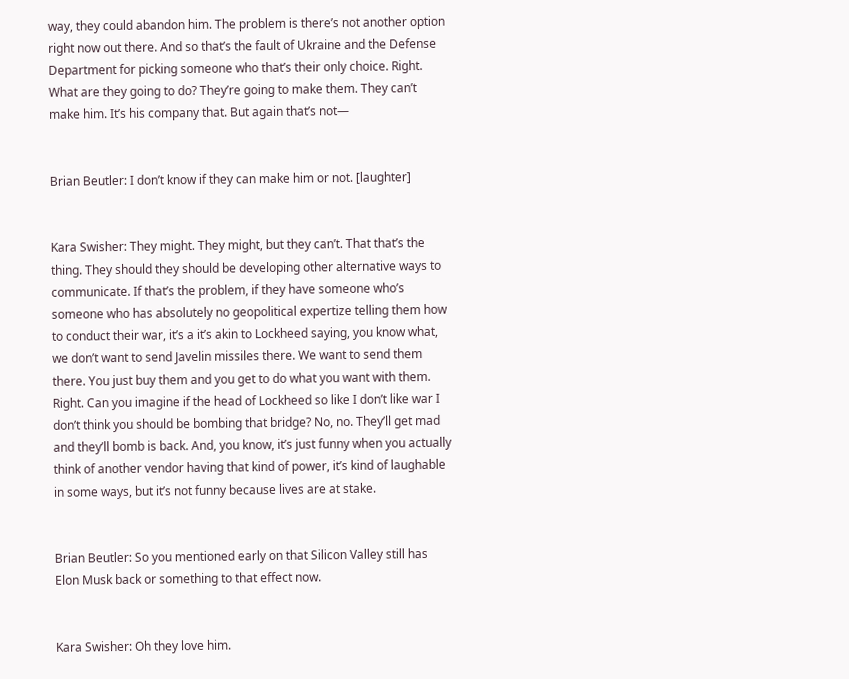way, they could abandon him. The problem is there’s not another option right now out there. And so that’s the fault of Ukraine and the Defense Department for picking someone who that’s their only choice. Right. What are they going to do? They’re going to make them. They can’t make him. It’s his company that. But again that’s not—


Brian Beutler: I don’t know if they can make him or not. [laughter]


Kara Swisher: They might. They might, but they can’t. That that’s the thing. They should they should be developing other alternative ways to communicate. If that’s the problem, if they have someone who’s someone who has absolutely no geopolitical expertize telling them how to conduct their war, it’s a it’s akin to Lockheed saying, you know what, we don’t want to send Javelin missiles there. We want to send them there. You just buy them and you get to do what you want with them. Right. Can you imagine if the head of Lockheed so like I don’t like war I don’t think you should be bombing that bridge? No, no. They’ll get mad and they’ll bomb is back. And, you know, it’s just funny when you actually think of another vendor having that kind of power, it’s kind of laughable in some ways, but it’s not funny because lives are at stake.


Brian Beutler: So you mentioned early on that Silicon Valley still has Elon Musk back or something to that effect now.


Kara Swisher: Oh they love him.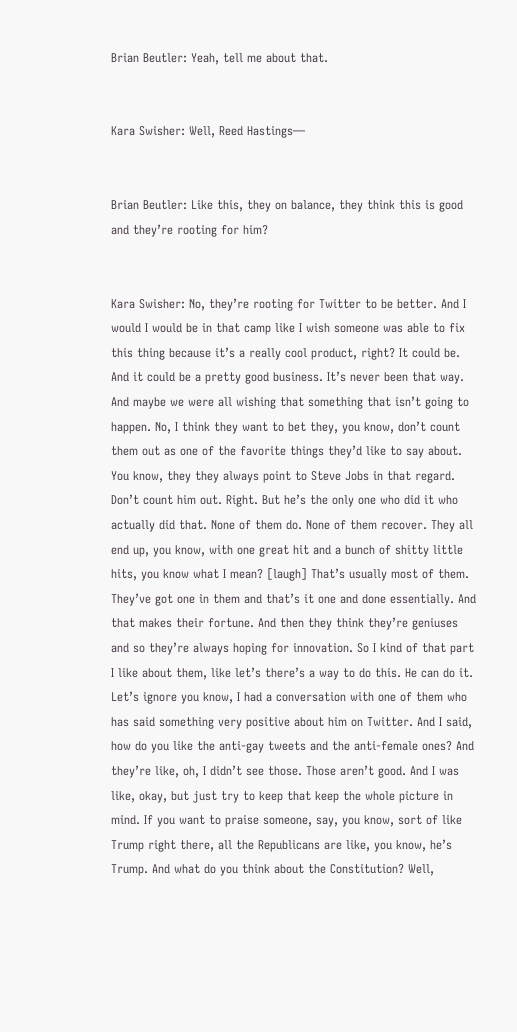Brian Beutler: Yeah, tell me about that.


Kara Swisher: Well, Reed Hastings—


Brian Beutler: Like this, they on balance, they think this is good and they’re rooting for him?


Kara Swisher: No, they’re rooting for Twitter to be better. And I would I would be in that camp like I wish someone was able to fix this thing because it’s a really cool product, right? It could be. And it could be a pretty good business. It’s never been that way. And maybe we were all wishing that something that isn’t going to happen. No, I think they want to bet they, you know, don’t count them out as one of the favorite things they’d like to say about. You know, they they always point to Steve Jobs in that regard. Don’t count him out. Right. But he’s the only one who did it who actually did that. None of them do. None of them recover. They all end up, you know, with one great hit and a bunch of shitty little hits, you know what I mean? [laugh] That’s usually most of them. They’ve got one in them and that’s it one and done essentially. And that makes their fortune. And then they think they’re geniuses and so they’re always hoping for innovation. So I kind of that part I like about them, like let’s there’s a way to do this. He can do it. Let’s ignore you know, I had a conversation with one of them who has said something very positive about him on Twitter. And I said, how do you like the anti-gay tweets and the anti-female ones? And they’re like, oh, I didn’t see those. Those aren’t good. And I was like, okay, but just try to keep that keep the whole picture in mind. If you want to praise someone, say, you know, sort of like Trump right there, all the Republicans are like, you know, he’s Trump. And what do you think about the Constitution? Well,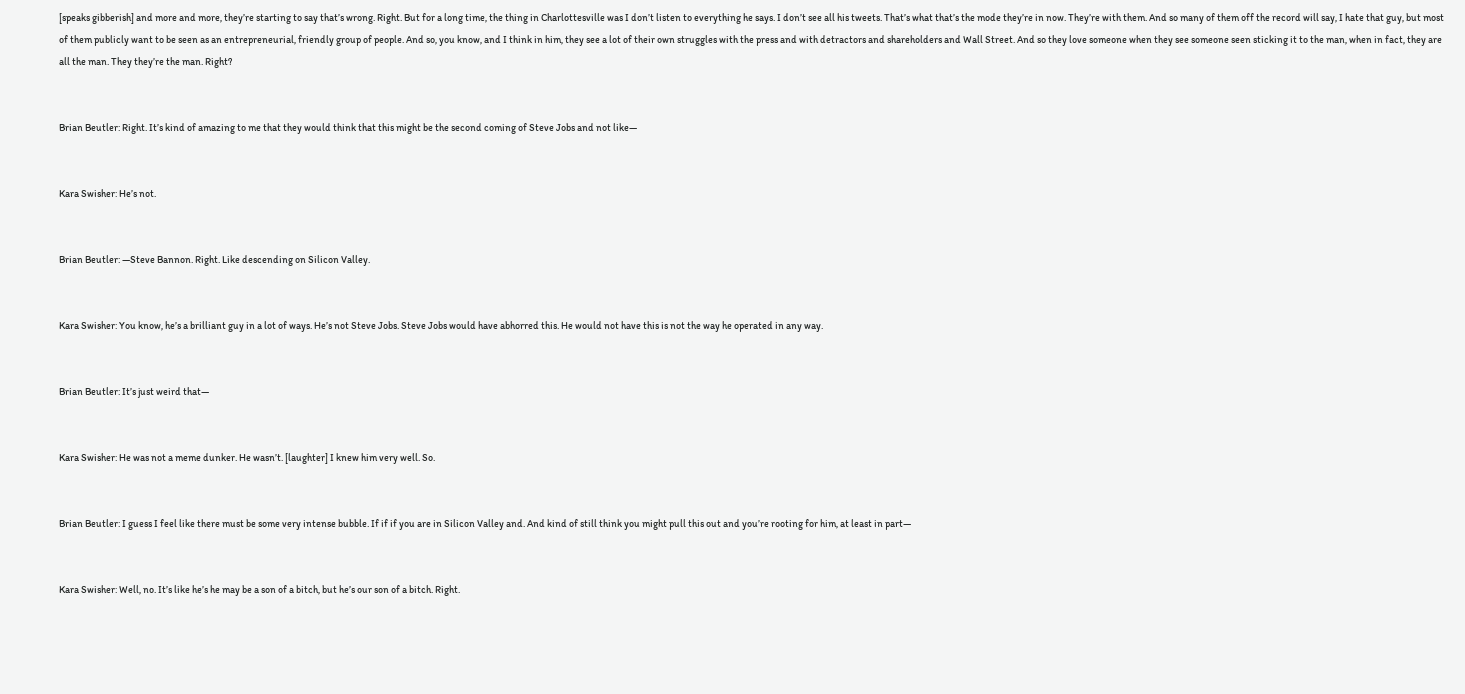[speaks gibberish] and more and more, they’re starting to say that’s wrong. Right. But for a long time, the thing in Charlottesville was I don’t listen to everything he says. I don’t see all his tweets. That’s what that’s the mode they’re in now. They’re with them. And so many of them off the record will say, I hate that guy, but most of them publicly want to be seen as an entrepreneurial, friendly group of people. And so, you know, and I think in him, they see a lot of their own struggles with the press and with detractors and shareholders and Wall Street. And so they love someone when they see someone seen sticking it to the man, when in fact, they are all the man. They they’re the man. Right?


Brian Beutler: Right. It’s kind of amazing to me that they would think that this might be the second coming of Steve Jobs and not like—


Kara Swisher: He’s not.


Brian Beutler: —Steve Bannon. Right. Like descending on Silicon Valley.


Kara Swisher: You know, he’s a brilliant guy in a lot of ways. He’s not Steve Jobs. Steve Jobs would have abhorred this. He would not have this is not the way he operated in any way.


Brian Beutler: It’s just weird that—


Kara Swisher: He was not a meme dunker. He wasn’t. [laughter] I knew him very well. So.


Brian Beutler: I guess I feel like there must be some very intense bubble. If if if you are in Silicon Valley and. And kind of still think you might pull this out and you’re rooting for him, at least in part—


Kara Swisher: Well, no. It’s like he’s he may be a son of a bitch, but he’s our son of a bitch. Right.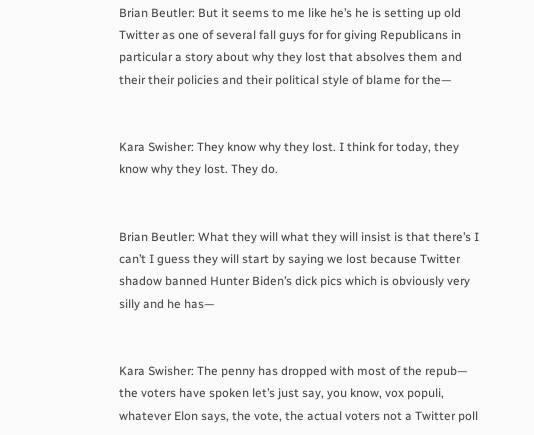Brian Beutler: But it seems to me like he’s he is setting up old Twitter as one of several fall guys for for giving Republicans in particular a story about why they lost that absolves them and their their policies and their political style of blame for the—


Kara Swisher: They know why they lost. I think for today, they know why they lost. They do.


Brian Beutler: What they will what they will insist is that there’s I can’t I guess they will start by saying we lost because Twitter shadow banned Hunter Biden’s dick pics which is obviously very silly and he has—


Kara Swisher: The penny has dropped with most of the repub— the voters have spoken let’s just say, you know, vox populi, whatever Elon says, the vote, the actual voters not a Twitter poll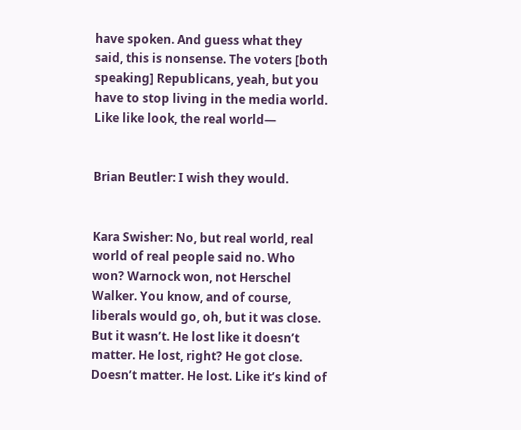have spoken. And guess what they said, this is nonsense. The voters [both speaking] Republicans, yeah, but you have to stop living in the media world. Like like look, the real world—


Brian Beutler: I wish they would.


Kara Swisher: No, but real world, real world of real people said no. Who won? Warnock won, not Herschel Walker. You know, and of course, liberals would go, oh, but it was close. But it wasn’t. He lost like it doesn’t matter. He lost, right? He got close. Doesn’t matter. He lost. Like it’s kind of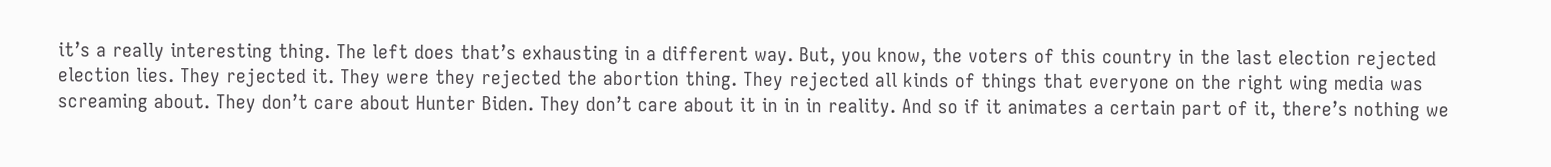it’s a really interesting thing. The left does that’s exhausting in a different way. But, you know, the voters of this country in the last election rejected election lies. They rejected it. They were they rejected the abortion thing. They rejected all kinds of things that everyone on the right wing media was screaming about. They don’t care about Hunter Biden. They don’t care about it in in in reality. And so if it animates a certain part of it, there’s nothing we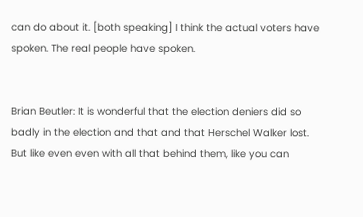can do about it. [both speaking] I think the actual voters have spoken. The real people have spoken.


Brian Beutler: It is wonderful that the election deniers did so badly in the election and that and that Herschel Walker lost. But like even even with all that behind them, like you can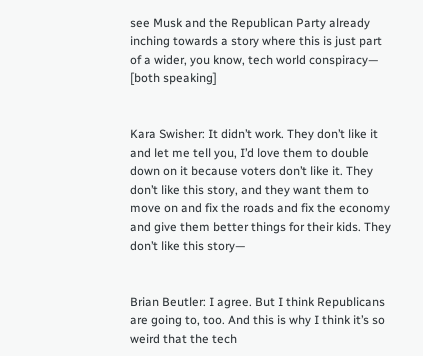see Musk and the Republican Party already inching towards a story where this is just part of a wider, you know, tech world conspiracy— [both speaking]


Kara Swisher: It didn’t work. They don’t like it and let me tell you, I’d love them to double down on it because voters don’t like it. They don’t like this story, and they want them to move on and fix the roads and fix the economy and give them better things for their kids. They don’t like this story—


Brian Beutler: I agree. But I think Republicans are going to, too. And this is why I think it’s so weird that the tech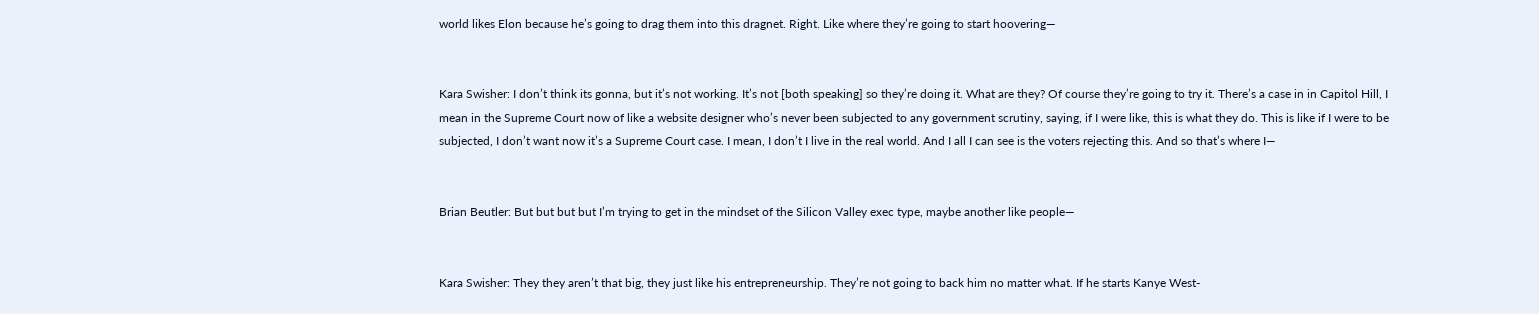world likes Elon because he’s going to drag them into this dragnet. Right. Like where they’re going to start hoovering—


Kara Swisher: I don’t think its gonna, but it’s not working. It’s not [both speaking] so they’re doing it. What are they? Of course they’re going to try it. There’s a case in in Capitol Hill, I mean in the Supreme Court now of like a website designer who’s never been subjected to any government scrutiny, saying, if I were like, this is what they do. This is like if I were to be subjected, I don’t want now it’s a Supreme Court case. I mean, I don’t I live in the real world. And I all I can see is the voters rejecting this. And so that’s where I—


Brian Beutler: But but but but I’m trying to get in the mindset of the Silicon Valley exec type, maybe another like people—


Kara Swisher: They they aren’t that big, they just like his entrepreneurship. They’re not going to back him no matter what. If he starts Kanye West-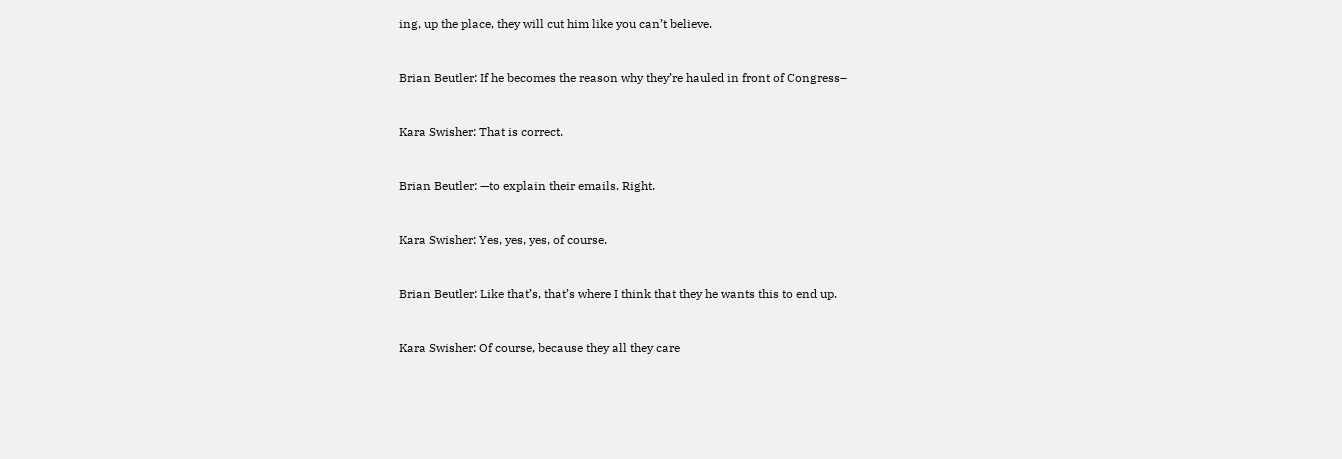ing, up the place, they will cut him like you can’t believe.


Brian Beutler: If he becomes the reason why they’re hauled in front of Congress–


Kara Swisher: That is correct.


Brian Beutler: —to explain their emails. Right.


Kara Swisher: Yes, yes, yes, of course.


Brian Beutler: Like that’s, that’s where I think that they he wants this to end up.


Kara Swisher: Of course, because they all they care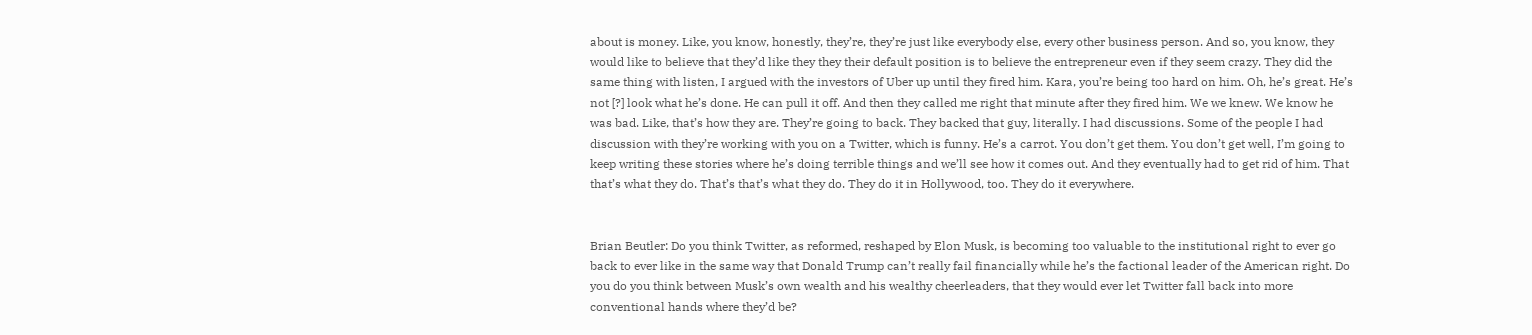about is money. Like, you know, honestly, they’re, they’re just like everybody else, every other business person. And so, you know, they would like to believe that they’d like they they their default position is to believe the entrepreneur even if they seem crazy. They did the same thing with listen, I argued with the investors of Uber up until they fired him. Kara, you’re being too hard on him. Oh, he’s great. He’s not [?] look what he’s done. He can pull it off. And then they called me right that minute after they fired him. We we knew. We know he was bad. Like, that’s how they are. They’re going to back. They backed that guy, literally. I had discussions. Some of the people I had discussion with they’re working with you on a Twitter, which is funny. He’s a carrot. You don’t get them. You don’t get well, I’m going to keep writing these stories where he’s doing terrible things and we’ll see how it comes out. And they eventually had to get rid of him. That that’s what they do. That’s that’s what they do. They do it in Hollywood, too. They do it everywhere.


Brian Beutler: Do you think Twitter, as reformed, reshaped by Elon Musk, is becoming too valuable to the institutional right to ever go back to ever like in the same way that Donald Trump can’t really fail financially while he’s the factional leader of the American right. Do you do you think between Musk’s own wealth and his wealthy cheerleaders, that they would ever let Twitter fall back into more conventional hands where they’d be?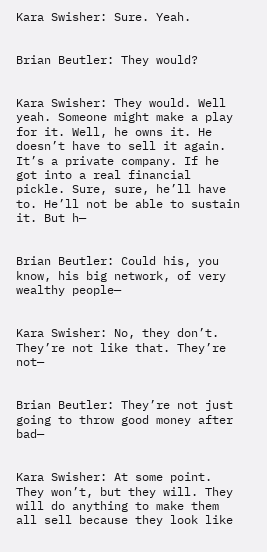Kara Swisher: Sure. Yeah.


Brian Beutler: They would?


Kara Swisher: They would. Well yeah. Someone might make a play for it. Well, he owns it. He doesn’t have to sell it again. It’s a private company. If he got into a real financial pickle. Sure, sure, he’ll have to. He’ll not be able to sustain it. But h—


Brian Beutler: Could his, you know, his big network, of very wealthy people—


Kara Swisher: No, they don’t. They’re not like that. They’re not—


Brian Beutler: They’re not just going to throw good money after bad—


Kara Swisher: At some point. They won’t, but they will. They will do anything to make them all sell because they look like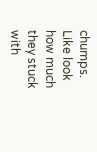chumps. Like look how much they stuck with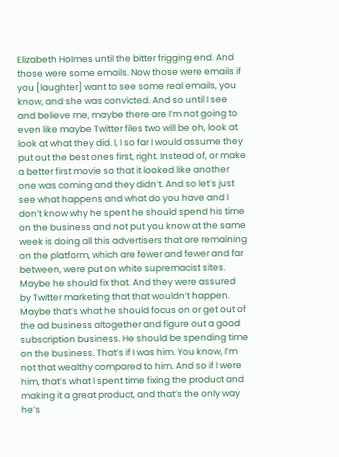Elizabeth Holmes until the bitter frigging end. And those were some emails. Now those were emails if you [laughter] want to see some real emails, you know, and she was convicted. And so until I see and believe me, maybe there are I’m not going to even like maybe Twitter files two will be oh, look at look at what they did. I, I so far I would assume they put out the best ones first, right. Instead of, or make a better first movie so that it looked like another one was coming and they didn’t. And so let’s just see what happens and what do you have and I don’t know why he spent he should spend his time on the business and not put you know at the same week is doing all this advertisers that are remaining on the platform, which are fewer and fewer and far between, were put on white supremacist sites. Maybe he should fix that. And they were assured by Twitter marketing that that wouldn’t happen. Maybe that’s what he should focus on or get out of the ad business altogether and figure out a good subscription business. He should be spending time on the business. That’s if I was him. You know, I’m not that wealthy compared to him. And so if I were him, that’s what I spent time fixing the product and making it a great product, and that’s the only way he’s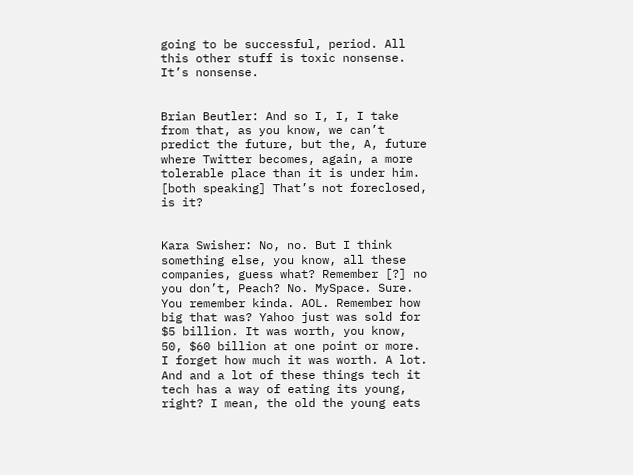going to be successful, period. All this other stuff is toxic nonsense. It’s nonsense.


Brian Beutler: And so I, I, I take from that, as you know, we can’t predict the future, but the, A, future where Twitter becomes, again, a more tolerable place than it is under him. [both speaking] That’s not foreclosed, is it?


Kara Swisher: No, no. But I think something else, you know, all these companies, guess what? Remember [?] no you don’t, Peach? No. MySpace. Sure. You remember kinda. AOL. Remember how big that was? Yahoo just was sold for $5 billion. It was worth, you know, 50, $60 billion at one point or more. I forget how much it was worth. A lot. And and a lot of these things tech it tech has a way of eating its young, right? I mean, the old the young eats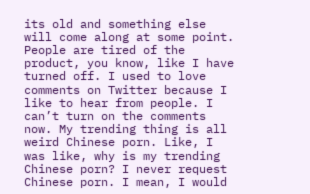its old and something else will come along at some point. People are tired of the product, you know, like I have turned off. I used to love comments on Twitter because I like to hear from people. I can’t turn on the comments now. My trending thing is all weird Chinese porn. Like, I was like, why is my trending Chinese porn? I never request Chinese porn. I mean, I would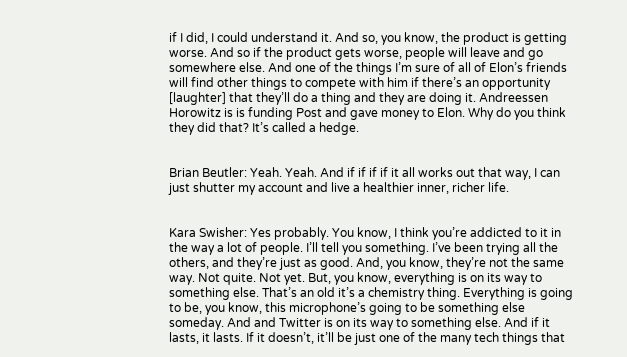if I did, I could understand it. And so, you know, the product is getting worse. And so if the product gets worse, people will leave and go somewhere else. And one of the things I’m sure of all of Elon’s friends will find other things to compete with him if there’s an opportunity [laughter] that they’ll do a thing and they are doing it. Andreessen Horowitz is is funding Post and gave money to Elon. Why do you think they did that? It’s called a hedge.


Brian Beutler: Yeah. Yeah. And if if if if it all works out that way, I can just shutter my account and live a healthier inner, richer life.


Kara Swisher: Yes probably. You know, I think you’re addicted to it in the way a lot of people. I’ll tell you something. I’ve been trying all the others, and they’re just as good. And, you know, they’re not the same way. Not quite. Not yet. But, you know, everything is on its way to something else. That’s an old it’s a chemistry thing. Everything is going to be, you know, this microphone’s going to be something else someday. And and Twitter is on its way to something else. And if it lasts, it lasts. If it doesn’t, it’ll be just one of the many tech things that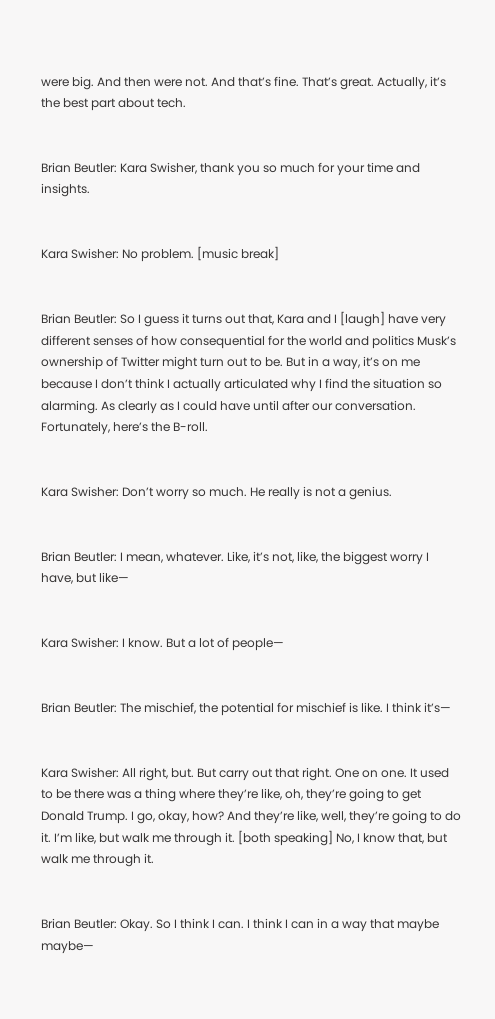were big. And then were not. And that’s fine. That’s great. Actually, it’s the best part about tech.


Brian Beutler: Kara Swisher, thank you so much for your time and insights.


Kara Swisher: No problem. [music break]


Brian Beutler: So I guess it turns out that, Kara and I [laugh] have very different senses of how consequential for the world and politics Musk’s ownership of Twitter might turn out to be. But in a way, it’s on me because I don’t think I actually articulated why I find the situation so alarming. As clearly as I could have until after our conversation. Fortunately, here’s the B-roll.


Kara Swisher: Don’t worry so much. He really is not a genius.


Brian Beutler: I mean, whatever. Like, it’s not, like, the biggest worry I have, but like—


Kara Swisher: I know. But a lot of people—


Brian Beutler: The mischief, the potential for mischief is like. I think it’s—


Kara Swisher: All right, but. But carry out that right. One on one. It used to be there was a thing where they’re like, oh, they’re going to get Donald Trump. I go, okay, how? And they’re like, well, they’re going to do it. I’m like, but walk me through it. [both speaking] No, I know that, but walk me through it.


Brian Beutler: Okay. So I think I can. I think I can in a way that maybe maybe—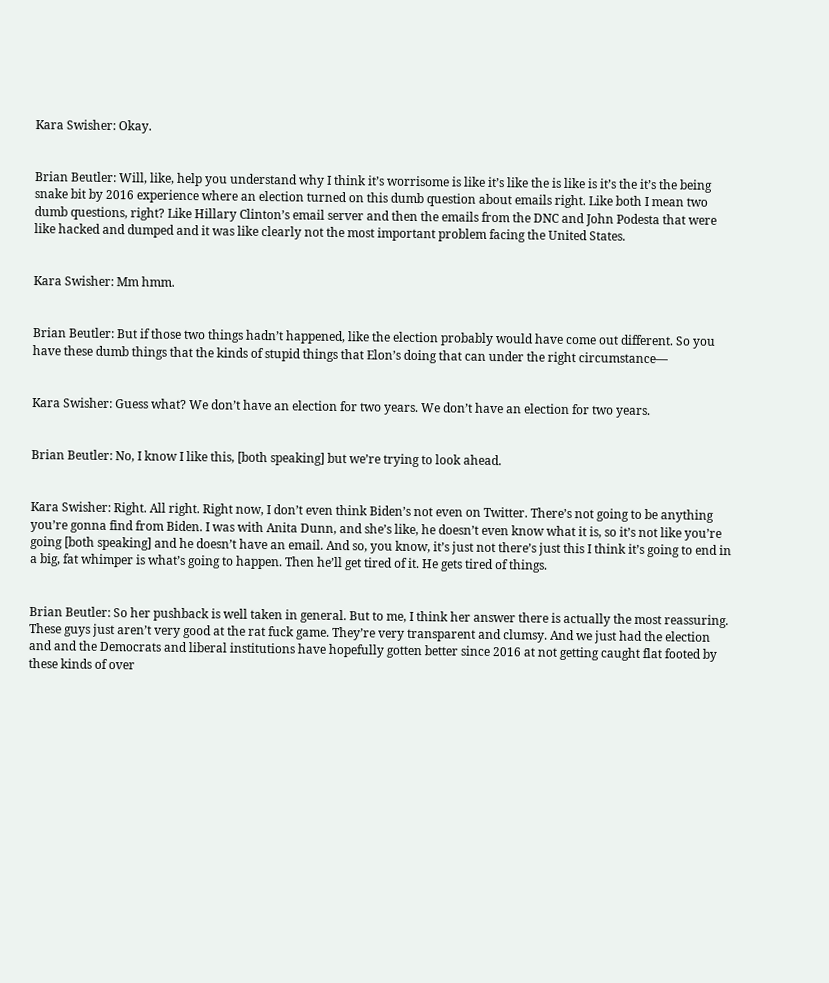Kara Swisher: Okay.


Brian Beutler: Will, like, help you understand why I think it’s worrisome is like it’s like the is like is it’s the it’s the being snake bit by 2016 experience where an election turned on this dumb question about emails right. Like both I mean two dumb questions, right? Like Hillary Clinton’s email server and then the emails from the DNC and John Podesta that were like hacked and dumped and it was like clearly not the most important problem facing the United States.


Kara Swisher: Mm hmm.


Brian Beutler: But if those two things hadn’t happened, like the election probably would have come out different. So you have these dumb things that the kinds of stupid things that Elon’s doing that can under the right circumstance—


Kara Swisher: Guess what? We don’t have an election for two years. We don’t have an election for two years.


Brian Beutler: No, I know I like this, [both speaking] but we’re trying to look ahead.


Kara Swisher: Right. All right. Right now, I don’t even think Biden’s not even on Twitter. There’s not going to be anything you’re gonna find from Biden. I was with Anita Dunn, and she’s like, he doesn’t even know what it is, so it’s not like you’re going [both speaking] and he doesn’t have an email. And so, you know, it’s just not there’s just this I think it’s going to end in a big, fat whimper is what’s going to happen. Then he’ll get tired of it. He gets tired of things.


Brian Beutler: So her pushback is well taken in general. But to me, I think her answer there is actually the most reassuring. These guys just aren’t very good at the rat fuck game. They’re very transparent and clumsy. And we just had the election and and the Democrats and liberal institutions have hopefully gotten better since 2016 at not getting caught flat footed by these kinds of over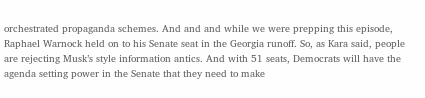orchestrated propaganda schemes. And and and while we were prepping this episode, Raphael Warnock held on to his Senate seat in the Georgia runoff. So, as Kara said, people are rejecting Musk’s style information antics. And with 51 seats, Democrats will have the agenda setting power in the Senate that they need to make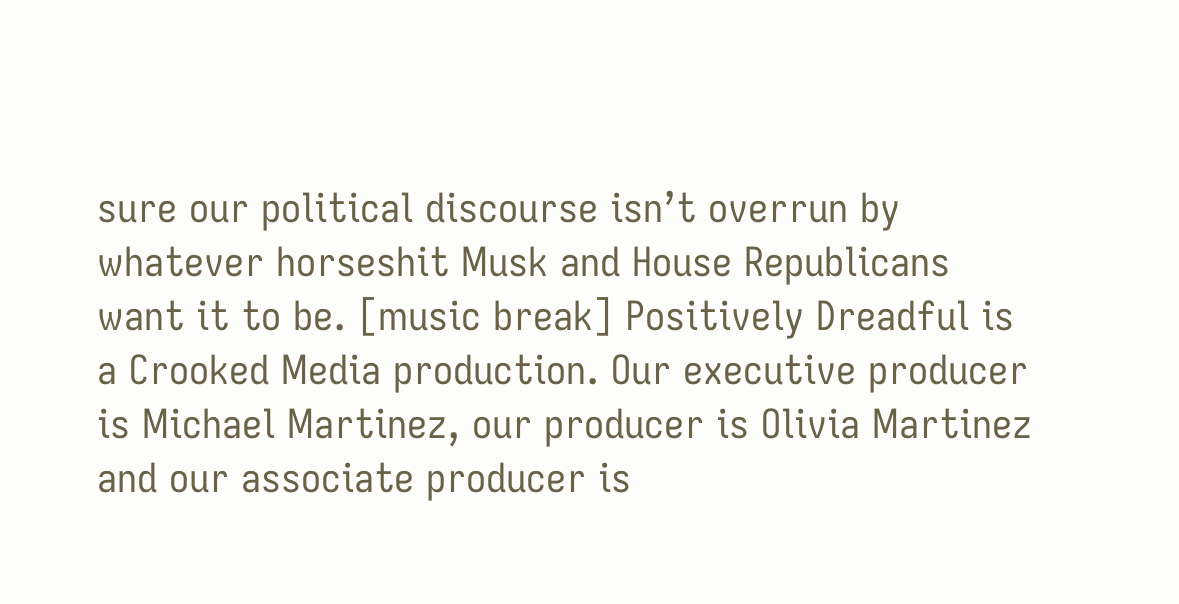sure our political discourse isn’t overrun by whatever horseshit Musk and House Republicans want it to be. [music break] Positively Dreadful is a Crooked Media production. Our executive producer is Michael Martinez, our producer is Olivia Martinez and our associate producer is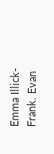Emma Illick-Frank. Evan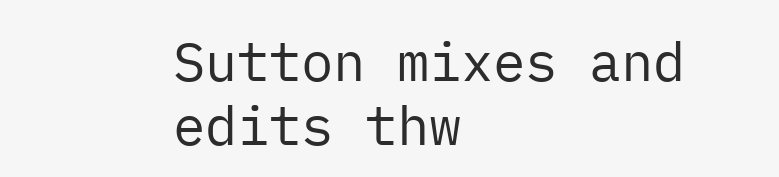Sutton mixes and edits thw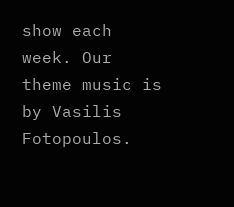show each week. Our theme music is by Vasilis Fotopoulos.